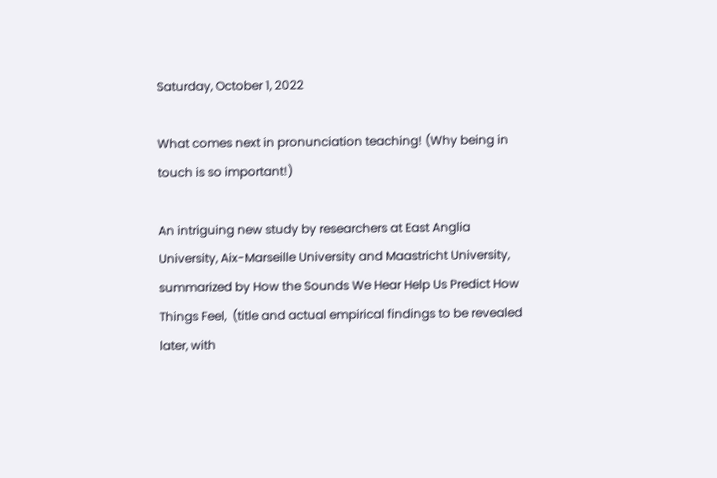Saturday, October 1, 2022

What comes next in pronunciation teaching! (Why being in touch is so important!)

An intriguing new study by researchers at East Anglia University, Aix-Marseille University and Maastricht University, summarized by How the Sounds We Hear Help Us Predict How Things Feel,  (title and actual empirical findings to be revealed later, with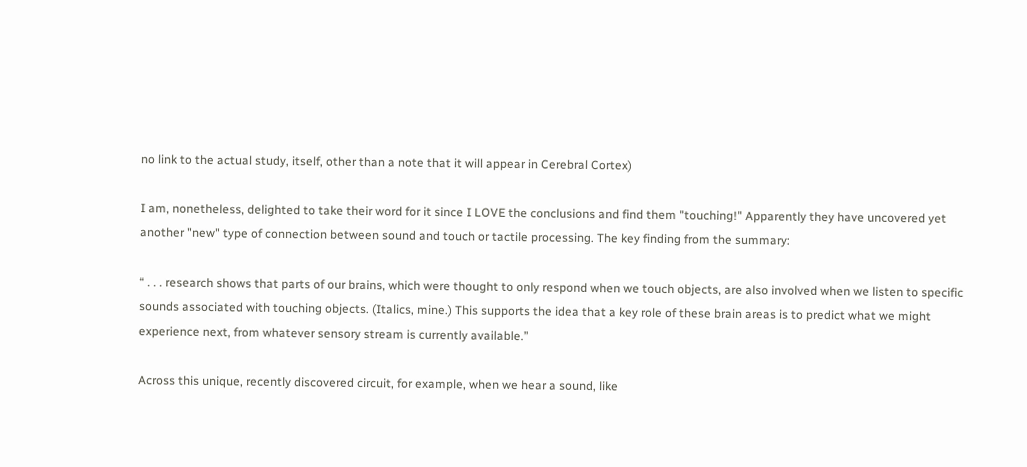no link to the actual study, itself, other than a note that it will appear in Cerebral Cortex)

I am, nonetheless, delighted to take their word for it since I LOVE the conclusions and find them "touching!" Apparently they have uncovered yet another "new" type of connection between sound and touch or tactile processing. The key finding from the summary:

“ . . . research shows that parts of our brains, which were thought to only respond when we touch objects, are also involved when we listen to specific sounds associated with touching objects. (Italics, mine.) This supports the idea that a key role of these brain areas is to predict what we might experience next, from whatever sensory stream is currently available.”

Across this unique, recently discovered circuit, for example, when we hear a sound, like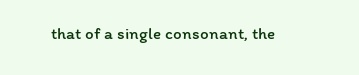that of a single consonant, the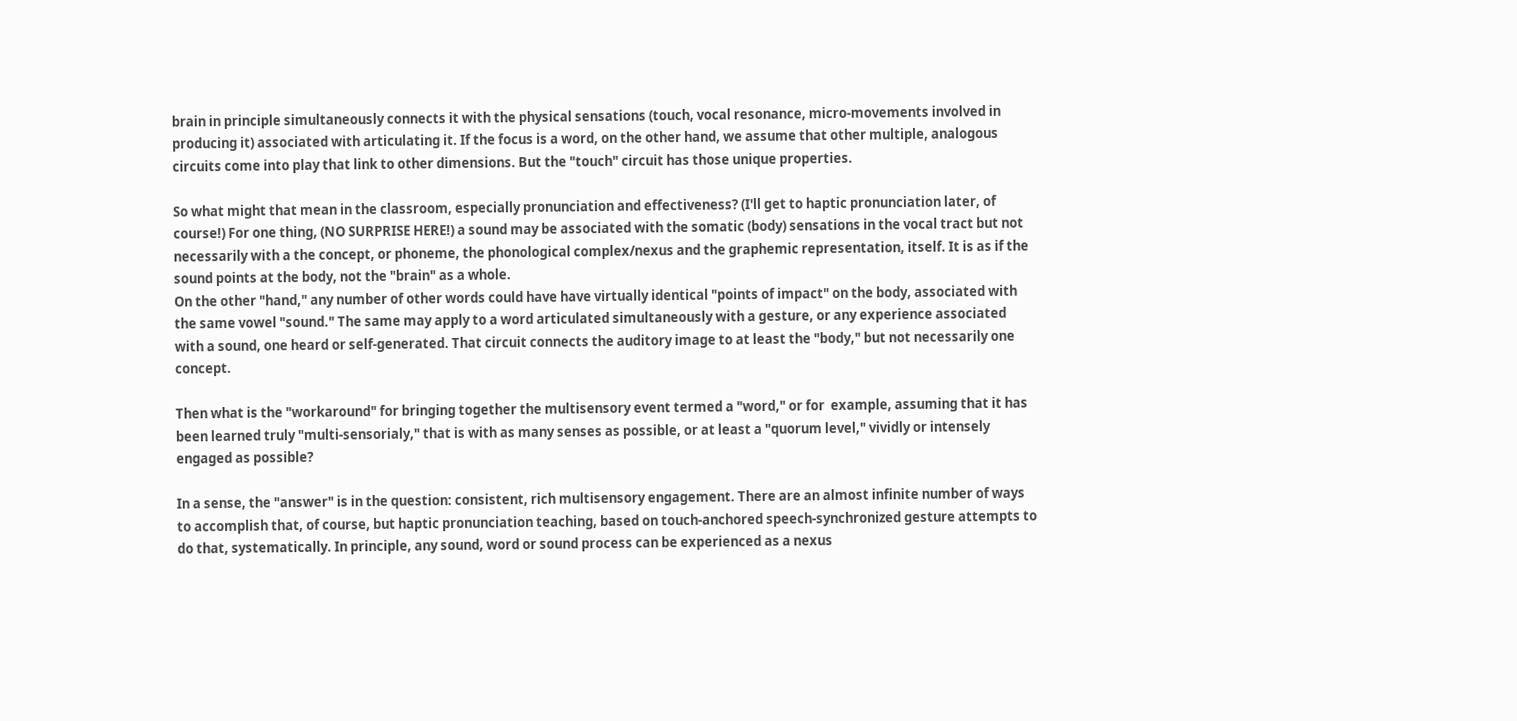brain in principle simultaneously connects it with the physical sensations (touch, vocal resonance, micro-movements involved in producing it) associated with articulating it. If the focus is a word, on the other hand, we assume that other multiple, analogous circuits come into play that link to other dimensions. But the "touch" circuit has those unique properties.

So what might that mean in the classroom, especially pronunciation and effectiveness? (I'll get to haptic pronunciation later, of course!) For one thing, (NO SURPRISE HERE!) a sound may be associated with the somatic (body) sensations in the vocal tract but not necessarily with a the concept, or phoneme, the phonological complex/nexus and the graphemic representation, itself. It is as if the sound points at the body, not the "brain" as a whole.
On the other "hand," any number of other words could have have virtually identical "points of impact" on the body, associated with the same vowel "sound." The same may apply to a word articulated simultaneously with a gesture, or any experience associated with a sound, one heard or self-generated. That circuit connects the auditory image to at least the "body," but not necessarily one concept.

Then what is the "workaround" for bringing together the multisensory event termed a "word," or for  example, assuming that it has been learned truly "multi-sensorialy," that is with as many senses as possible, or at least a "quorum level," vividly or intensely engaged as possible?

In a sense, the "answer" is in the question: consistent, rich multisensory engagement. There are an almost infinite number of ways to accomplish that, of course, but haptic pronunciation teaching, based on touch-anchored speech-synchronized gesture attempts to do that, systematically. In principle, any sound, word or sound process can be experienced as a nexus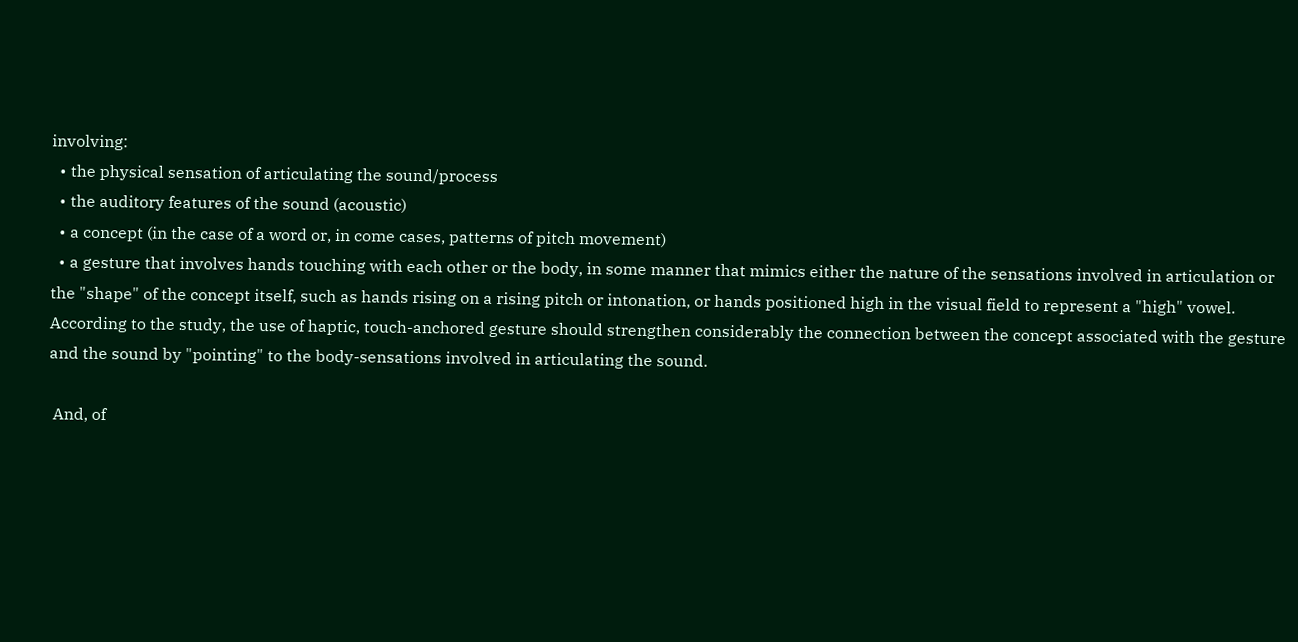involving:
  • the physical sensation of articulating the sound/process
  • the auditory features of the sound (acoustic)
  • a concept (in the case of a word or, in come cases, patterns of pitch movement)
  • a gesture that involves hands touching with each other or the body, in some manner that mimics either the nature of the sensations involved in articulation or the "shape" of the concept itself, such as hands rising on a rising pitch or intonation, or hands positioned high in the visual field to represent a "high" vowel.
According to the study, the use of haptic, touch-anchored gesture should strengthen considerably the connection between the concept associated with the gesture and the sound by "pointing" to the body-sensations involved in articulating the sound.

 And, of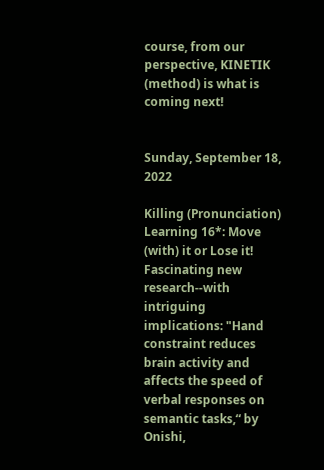course, from our perspective, KINETIK (method) is what is coming next!


Sunday, September 18, 2022

Killing (Pronunciation) Learning 16*: Move (with) it or Lose it!
Fascinating new research--with intriguing implications: "Hand constraint reduces brain activity and affects the speed of verbal responses on semantic tasks,“ by Onishi,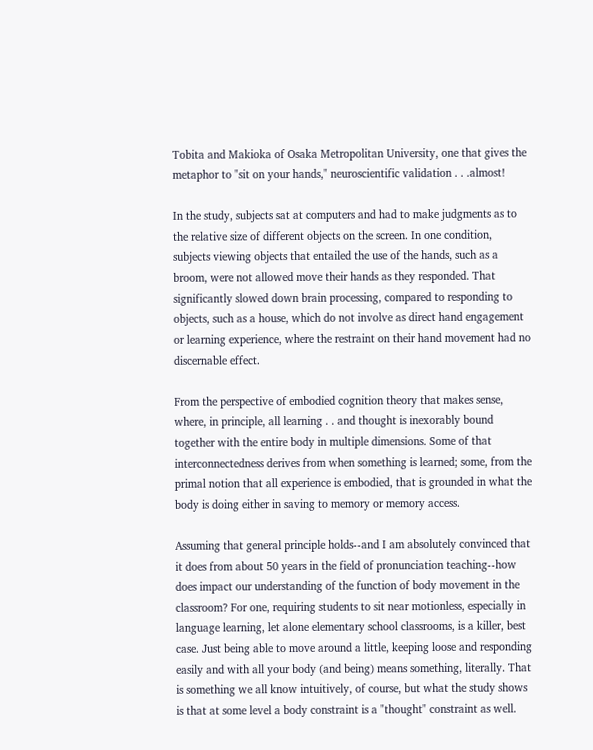Tobita and Makioka of Osaka Metropolitan University, one that gives the metaphor to "sit on your hands," neuroscientific validation . . .almost!

In the study, subjects sat at computers and had to make judgments as to the relative size of different objects on the screen. In one condition, subjects viewing objects that entailed the use of the hands, such as a broom, were not allowed move their hands as they responded. That significantly slowed down brain processing, compared to responding to objects, such as a house, which do not involve as direct hand engagement or learning experience, where the restraint on their hand movement had no discernable effect.

From the perspective of embodied cognition theory that makes sense, where, in principle, all learning . . and thought is inexorably bound together with the entire body in multiple dimensions. Some of that interconnectedness derives from when something is learned; some, from the primal notion that all experience is embodied, that is grounded in what the body is doing either in saving to memory or memory access.

Assuming that general principle holds--and I am absolutely convinced that it does from about 50 years in the field of pronunciation teaching--how does impact our understanding of the function of body movement in the classroom? For one, requiring students to sit near motionless, especially in language learning, let alone elementary school classrooms, is a killer, best case. Just being able to move around a little, keeping loose and responding easily and with all your body (and being) means something, literally. That is something we all know intuitively, of course, but what the study shows is that at some level a body constraint is a "thought" constraint as well.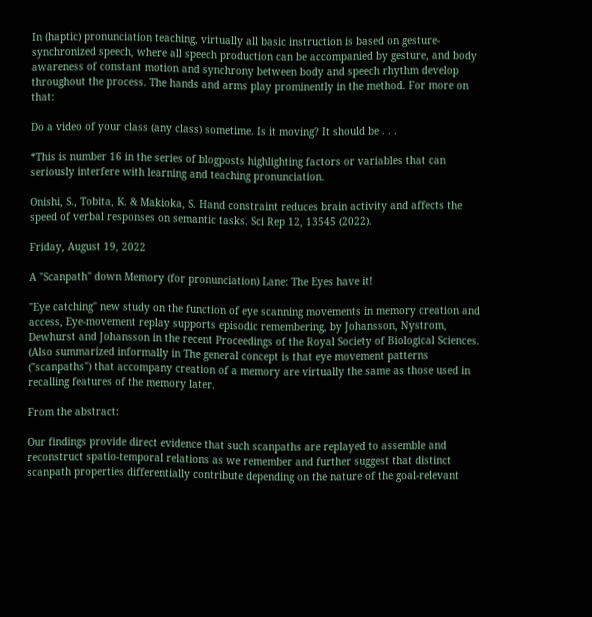In (haptic) pronunciation teaching, virtually all basic instruction is based on gesture-synchronized speech, where all speech production can be accompanied by gesture, and body awareness of constant motion and synchrony between body and speech rhythm develop throughout the process. The hands and arms play prominently in the method. For more on that:

Do a video of your class (any class) sometime. Is it moving? It should be . . .

*This is number 16 in the series of blogposts highlighting factors or variables that can seriously interfere with learning and teaching pronunciation.

Onishi, S., Tobita, K. & Makioka, S. Hand constraint reduces brain activity and affects the speed of verbal responses on semantic tasks. Sci Rep 12, 13545 (2022).

Friday, August 19, 2022

A "Scanpath" down Memory (for pronunciation) Lane: The Eyes have it!

"Eye catching" new study on the function of eye scanning movements in memory creation and access, Eye-movement replay supports episodic remembering, by Johansson, Nystrom, Dewhurst and Johansson in the recent Proceedings of the Royal Society of Biological Sciences. (Also summarized informally in The general concept is that eye movement patterns ("scanpaths") that accompany creation of a memory are virtually the same as those used in recalling features of the memory later.

From the abstract:

Our findings provide direct evidence that such scanpaths are replayed to assemble and reconstruct spatio-temporal relations as we remember and further suggest that distinct scanpath properties differentially contribute depending on the nature of the goal-relevant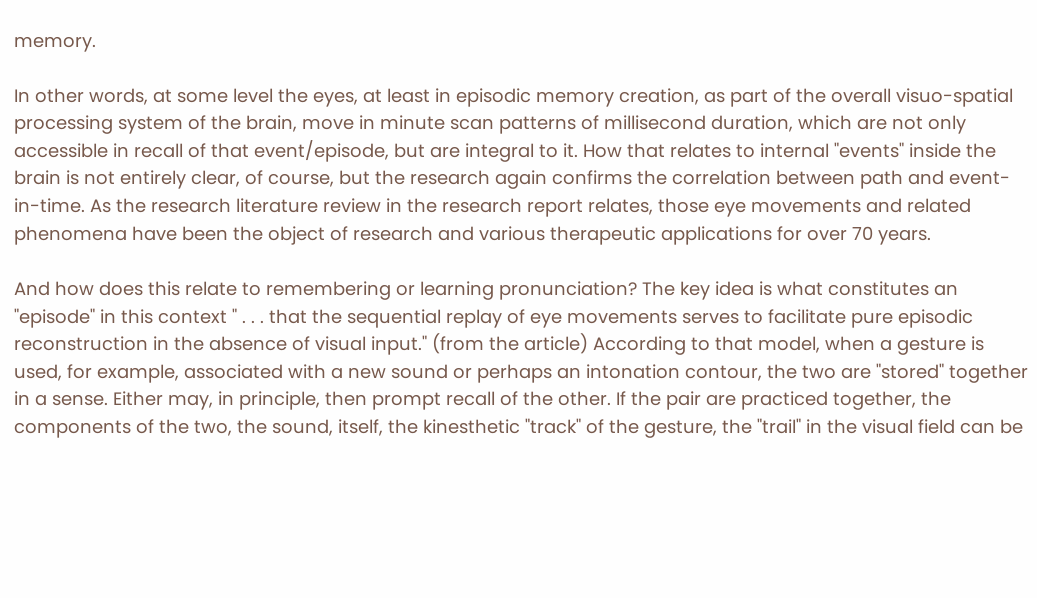memory.

In other words, at some level the eyes, at least in episodic memory creation, as part of the overall visuo-spatial processing system of the brain, move in minute scan patterns of millisecond duration, which are not only accessible in recall of that event/episode, but are integral to it. How that relates to internal "events" inside the brain is not entirely clear, of course, but the research again confirms the correlation between path and event-in-time. As the research literature review in the research report relates, those eye movements and related phenomena have been the object of research and various therapeutic applications for over 70 years.

And how does this relate to remembering or learning pronunciation? The key idea is what constitutes an "episode" in this context " . . . that the sequential replay of eye movements serves to facilitate pure episodic reconstruction in the absence of visual input." (from the article) According to that model, when a gesture is used, for example, associated with a new sound or perhaps an intonation contour, the two are "stored" together in a sense. Either may, in principle, then prompt recall of the other. If the pair are practiced together, the components of the two, the sound, itself, the kinesthetic "track" of the gesture, the "trail" in the visual field can be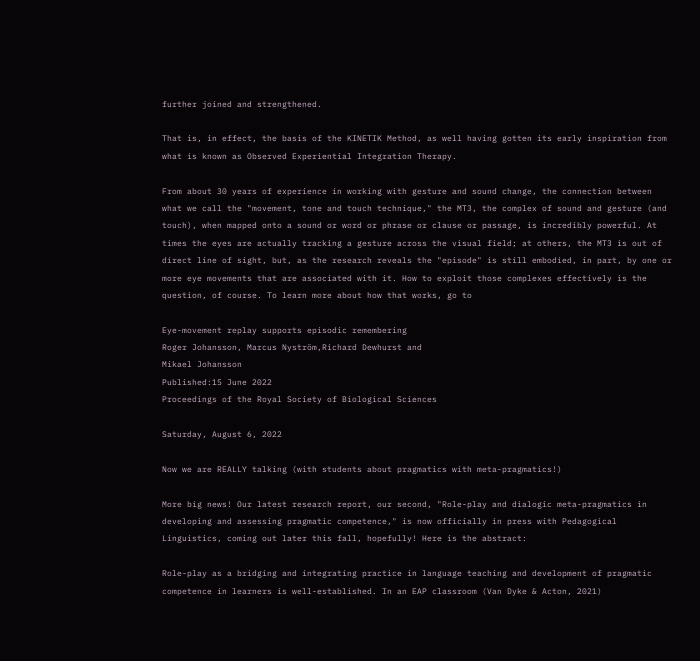further joined and strengthened.

That is, in effect, the basis of the KINETIK Method, as well having gotten its early inspiration from what is known as Observed Experiential Integration Therapy.

From about 30 years of experience in working with gesture and sound change, the connection between what we call the "movement, tone and touch technique," the MT3, the complex of sound and gesture (and touch), when mapped onto a sound or word or phrase or clause or passage, is incredibly powerful. At times the eyes are actually tracking a gesture across the visual field; at others, the MT3 is out of direct line of sight, but, as the research reveals the "episode" is still embodied, in part, by one or more eye movements that are associated with it. How to exploit those complexes effectively is the question, of course. To learn more about how that works, go to

Eye-movement replay supports episodic remembering
Roger Johansson, Marcus Nyström,Richard Dewhurst and
Mikael Johansson
Published:15 June 2022
Proceedings of the Royal Society of Biological Sciences

Saturday, August 6, 2022

Now we are REALLY talking (with students about pragmatics with meta-pragmatics!)

More big news! Our latest research report, our second, "Role-play and dialogic meta-pragmatics in developing and assessing pragmatic competence," is now officially in press with Pedagogical Linguistics, coming out later this fall, hopefully! Here is the abstract:

Role-play as a bridging and integrating practice in language teaching and development of pragmatic competence in learners is well-established. In an EAP classroom (Van Dyke & Acton, 2021)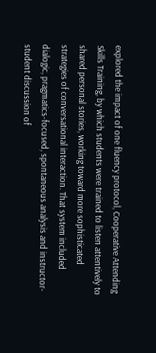explored the impact of one fluency protocol, Cooperative Attending Skills Training, by which students were trained to listen attentively to shared personal stories, working toward more sophisticated strategies of conversational interaction. That system included dialogic, pragmatics-focused, spontaneous analysis and instructor-student discussion of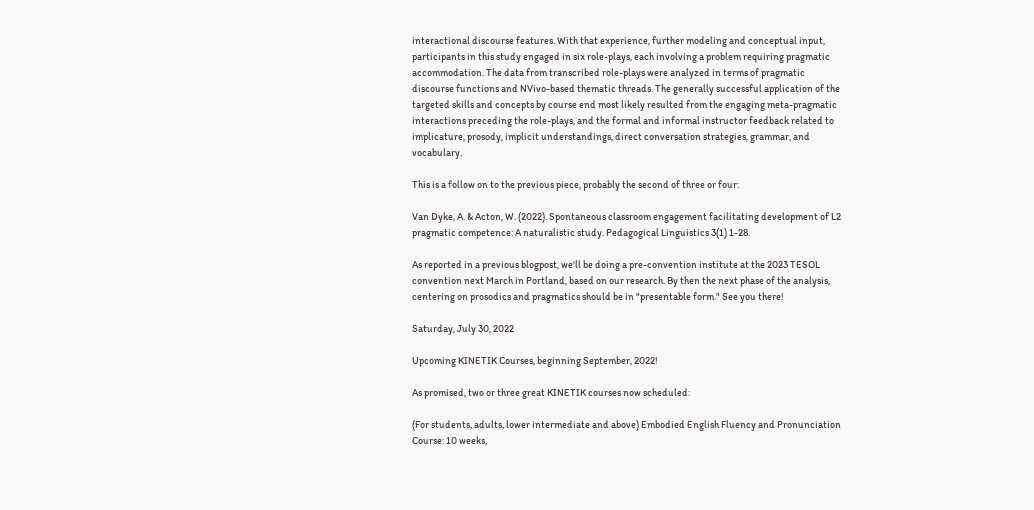interactional discourse features. With that experience, further modeling and conceptual input, participants in this study engaged in six role-plays, each involving a problem requiring pragmatic accommodation. The data from transcribed role-plays were analyzed in terms of pragmatic discourse functions and NVivo-based thematic threads. The generally successful application of the targeted skills and concepts by course end most likely resulted from the engaging meta-pragmatic interactions preceding the role-plays, and the formal and informal instructor feedback related to implicature, prosody, implicit understandings, direct conversation strategies, grammar, and vocabulary.

This is a follow on to the previous piece, probably the second of three or four:

Van Dyke, A. & Acton, W. (2022). Spontaneous classroom engagement facilitating development of L2 pragmatic competence: A naturalistic study. Pedagogical Linguistics 3(1) 1-28.

As reported in a previous blogpost, we'll be doing a pre-convention institute at the 2023 TESOL convention next March in Portland, based on our research. By then the next phase of the analysis, centering on prosodics and pragmatics should be in "presentable form." See you there!

Saturday, July 30, 2022

Upcoming KINETIK Courses, beginning September, 2022!

As promised, two or three great KINETIK courses now scheduled:

(For students, adults, lower intermediate and above) Embodied English Fluency and Pronunciation Course: 10 weeks,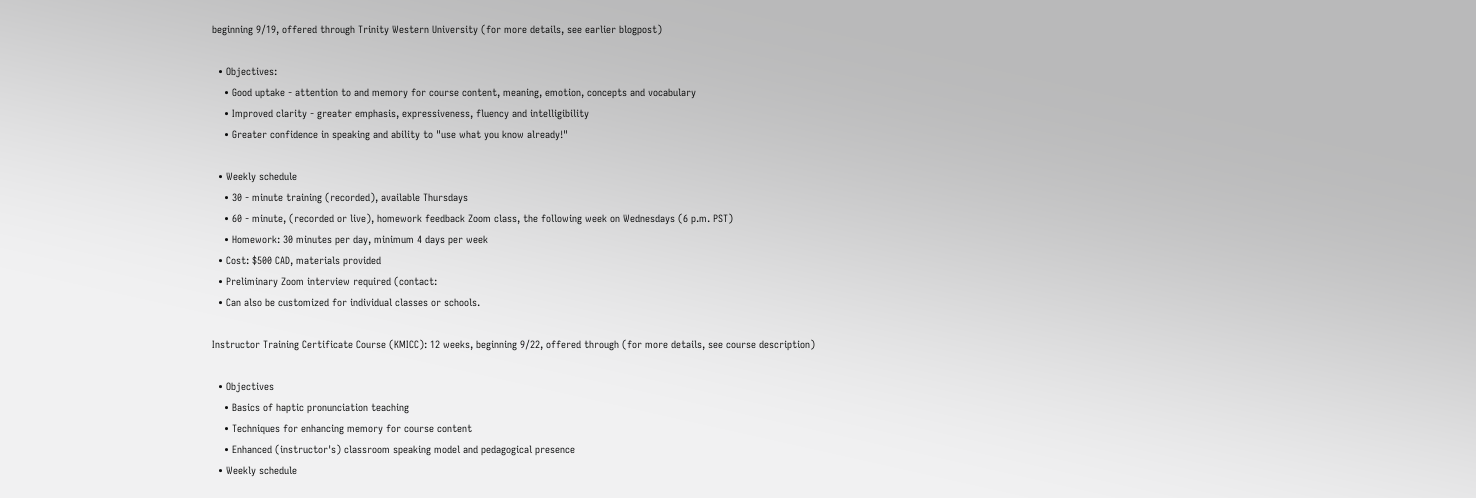beginning 9/19, offered through Trinity Western University (for more details, see earlier blogpost)

  • Objectives:
    • Good uptake - attention to and memory for course content, meaning, emotion, concepts and vocabulary
    • Improved clarity - greater emphasis, expressiveness, fluency and intelligibility
    • Greater confidence in speaking and ability to "use what you know already!"

  • Weekly schedule
    • 30 - minute training (recorded), available Thursdays
    • 60 - minute, (recorded or live), homework feedback Zoom class, the following week on Wednesdays (6 p.m. PST)
    • Homework: 30 minutes per day, minimum 4 days per week
  • Cost: $500 CAD, materials provided
  • Preliminary Zoom interview required (contact:
  • Can also be customized for individual classes or schools.

Instructor Training Certificate Course (KMICC): 12 weeks, beginning 9/22, offered through (for more details, see course description)

  • Objectives
    • Basics of haptic pronunciation teaching
    • Techniques for enhancing memory for course content
    • Enhanced (instructor's) classroom speaking model and pedagogical presence
  • Weekly schedule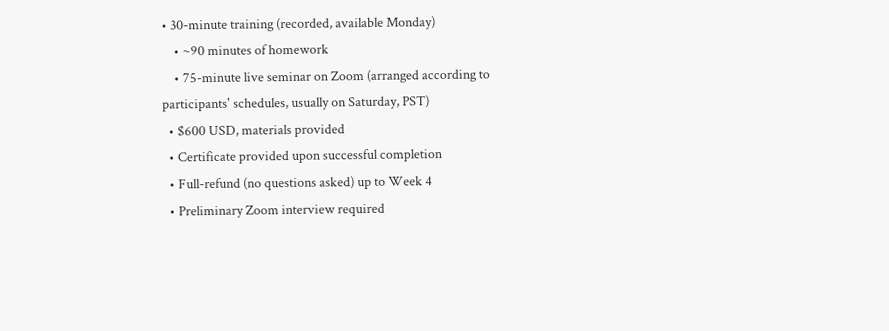• 30-minute training (recorded, available Monday)
    • ~90 minutes of homework
    • 75-minute live seminar on Zoom (arranged according to participants' schedules, usually on Saturday, PST)
  • $600 USD, materials provided
  • Certificate provided upon successful completion
  • Full-refund (no questions asked) up to Week 4
  • Preliminary Zoom interview required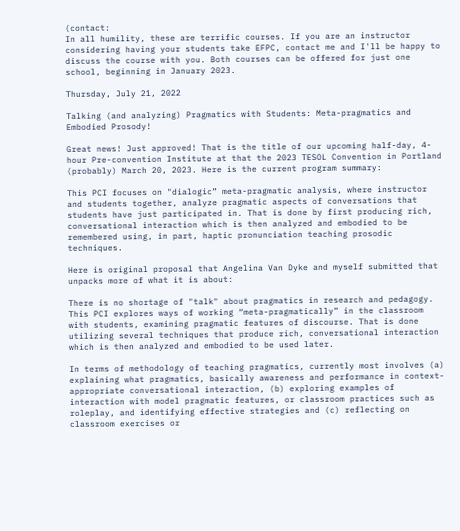(contact:
In all humility, these are terrific courses. If you are an instructor considering having your students take EFPC, contact me and I'll be happy to discuss the course with you. Both courses can be offered for just one school, beginning in January 2023.

Thursday, July 21, 2022

Talking (and analyzing) Pragmatics with Students: Meta-pragmatics and Embodied Prosody!

Great news! Just approved! That is the title of our upcoming half-day, 4-hour Pre-convention Institute at that the 2023 TESOL Convention in Portland (probably) March 20, 2023. Here is the current program summary:

This PCI focuses on "dialogic” meta-pragmatic analysis, where instructor and students together, analyze pragmatic aspects of conversations that students have just participated in. That is done by first producing rich, conversational interaction which is then analyzed and embodied to be remembered using, in part, haptic pronunciation teaching prosodic techniques.

Here is original proposal that Angelina Van Dyke and myself submitted that unpacks more of what it is about:

There is no shortage of "talk" about pragmatics in research and pedagogy. This PCI explores ways of working “meta-pragmatically” in the classroom with students, examining pragmatic features of discourse. That is done utilizing several techniques that produce rich, conversational interaction which is then analyzed and embodied to be used later.

In terms of methodology of teaching pragmatics, currently most involves (a) explaining what pragmatics, basically awareness and performance in context-appropriate conversational interaction, (b) exploring examples of interaction with model pragmatic features, or classroom practices such as roleplay, and identifying effective strategies and (c) reflecting on classroom exercises or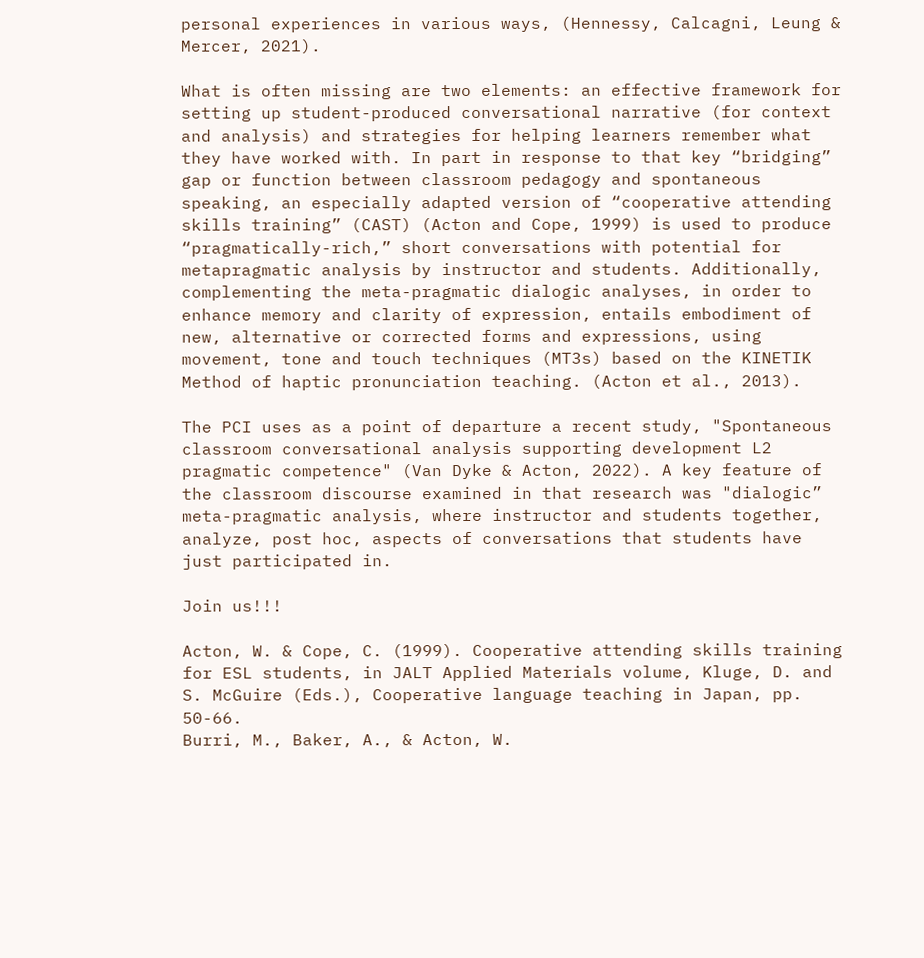personal experiences in various ways, (Hennessy, Calcagni, Leung & Mercer, 2021).

What is often missing are two elements: an effective framework for setting up student-produced conversational narrative (for context and analysis) and strategies for helping learners remember what they have worked with. In part in response to that key “bridging” gap or function between classroom pedagogy and spontaneous speaking, an especially adapted version of “cooperative attending skills training” (CAST) (Acton and Cope, 1999) is used to produce “pragmatically-rich,” short conversations with potential for metapragmatic analysis by instructor and students. Additionally, complementing the meta-pragmatic dialogic analyses, in order to enhance memory and clarity of expression, entails embodiment of new, alternative or corrected forms and expressions, using movement, tone and touch techniques (MT3s) based on the KINETIK Method of haptic pronunciation teaching. (Acton et al., 2013).

The PCI uses as a point of departure a recent study, "Spontaneous classroom conversational analysis supporting development L2 pragmatic competence" (Van Dyke & Acton, 2022). A key feature of the classroom discourse examined in that research was "dialogic” meta-pragmatic analysis, where instructor and students together, analyze, post hoc, aspects of conversations that students have just participated in.

Join us!!!

Acton, W. & Cope, C. (1999). Cooperative attending skills training for ESL students, in JALT Applied Materials volume, Kluge, D. and S. McGuire (Eds.), Cooperative language teaching in Japan, pp. 50-66.
Burri, M., Baker, A., & Acton, W.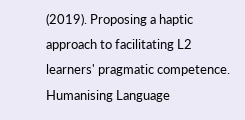(2019). Proposing a haptic approach to facilitating L2 learners' pragmatic competence. Humanising Language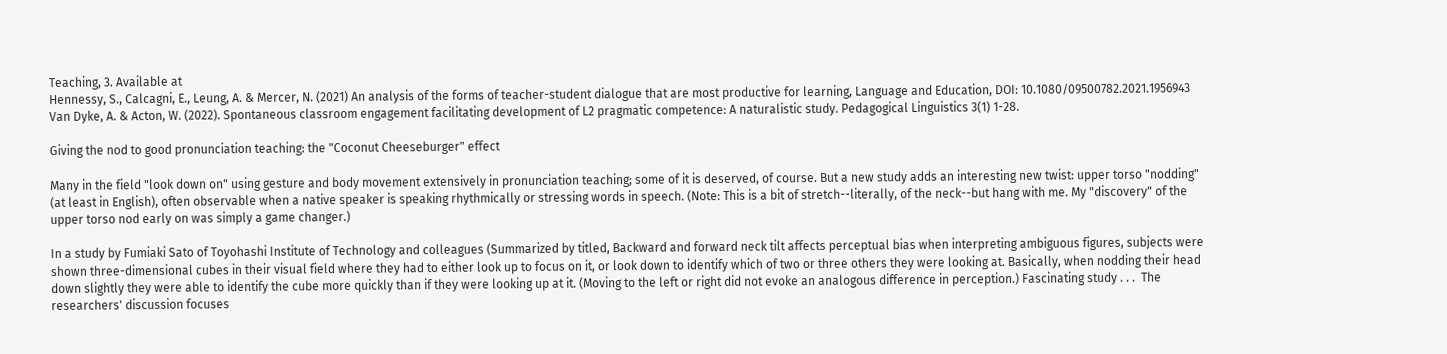Teaching, 3. Available at
Hennessy, S., Calcagni, E., Leung, A. & Mercer, N. (2021) An analysis of the forms of teacher-student dialogue that are most productive for learning, Language and Education, DOI: 10.1080/09500782.2021.1956943
Van Dyke, A. & Acton, W. (2022). Spontaneous classroom engagement facilitating development of L2 pragmatic competence: A naturalistic study. Pedagogical Linguistics 3(1) 1-28.

Giving the nod to good pronunciation teaching: the "Coconut Cheeseburger" effect

Many in the field "look down on" using gesture and body movement extensively in pronunciation teaching; some of it is deserved, of course. But a new study adds an interesting new twist: upper torso "nodding" (at least in English), often observable when a native speaker is speaking rhythmically or stressing words in speech. (Note: This is a bit of stretch--literally, of the neck--but hang with me. My "discovery" of the upper torso nod early on was simply a game changer.)

In a study by Fumiaki Sato of Toyohashi Institute of Technology and colleagues (Summarized by titled, Backward and forward neck tilt affects perceptual bias when interpreting ambiguous figures, subjects were shown three-dimensional cubes in their visual field where they had to either look up to focus on it, or look down to identify which of two or three others they were looking at. Basically, when nodding their head down slightly they were able to identify the cube more quickly than if they were looking up at it. (Moving to the left or right did not evoke an analogous difference in perception.) Fascinating study . . .  The researchers' discussion focuses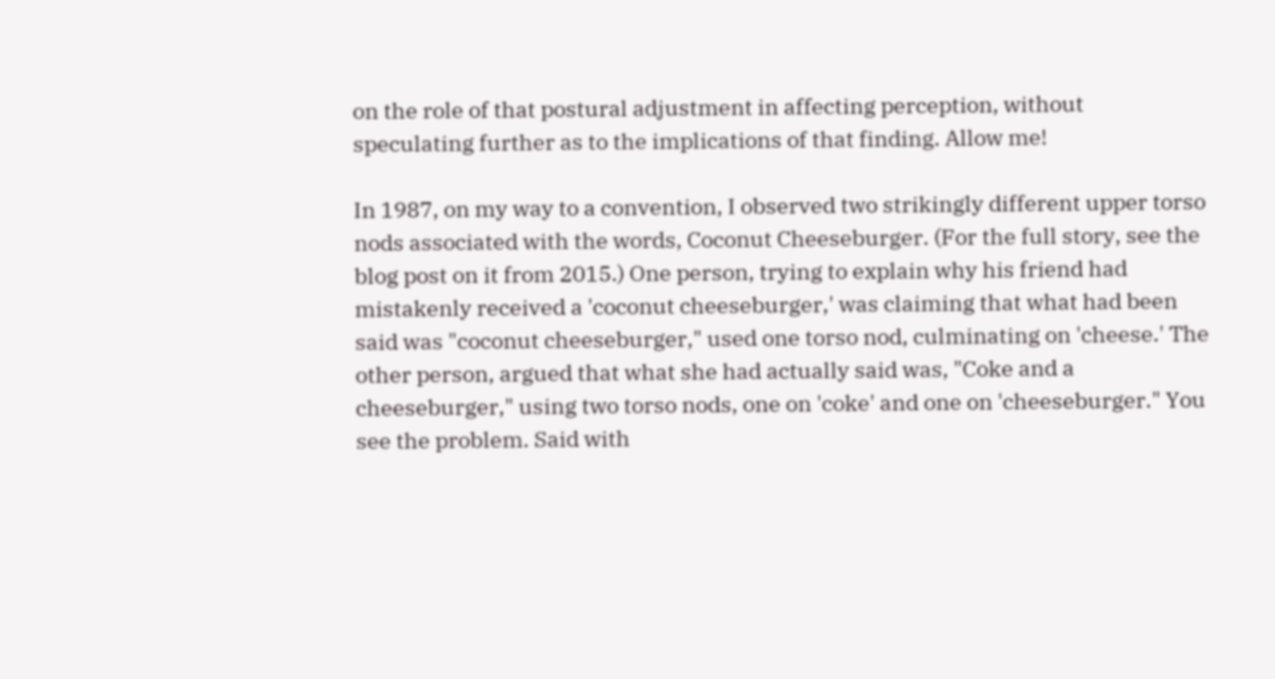on the role of that postural adjustment in affecting perception, without speculating further as to the implications of that finding. Allow me!

In 1987, on my way to a convention, I observed two strikingly different upper torso nods associated with the words, Coconut Cheeseburger. (For the full story, see the blog post on it from 2015.) One person, trying to explain why his friend had mistakenly received a 'coconut cheeseburger,' was claiming that what had been said was "coconut cheeseburger," used one torso nod, culminating on 'cheese.' The other person, argued that what she had actually said was, "Coke and a cheeseburger," using two torso nods, one on 'coke' and one on 'cheeseburger." You see the problem. Said with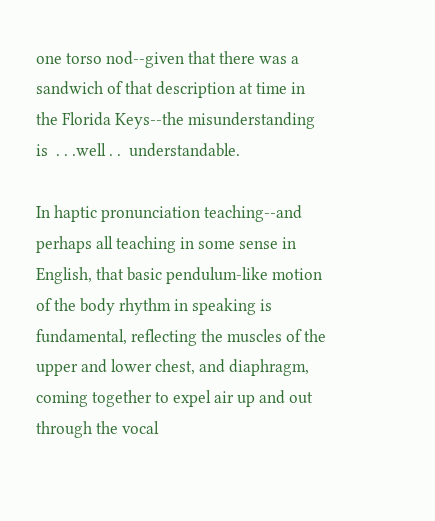one torso nod--given that there was a sandwich of that description at time in the Florida Keys--the misunderstanding is  . . .well . .  understandable.

In haptic pronunciation teaching--and perhaps all teaching in some sense in English, that basic pendulum-like motion of the body rhythm in speaking is fundamental, reflecting the muscles of the upper and lower chest, and diaphragm, coming together to expel air up and out through the vocal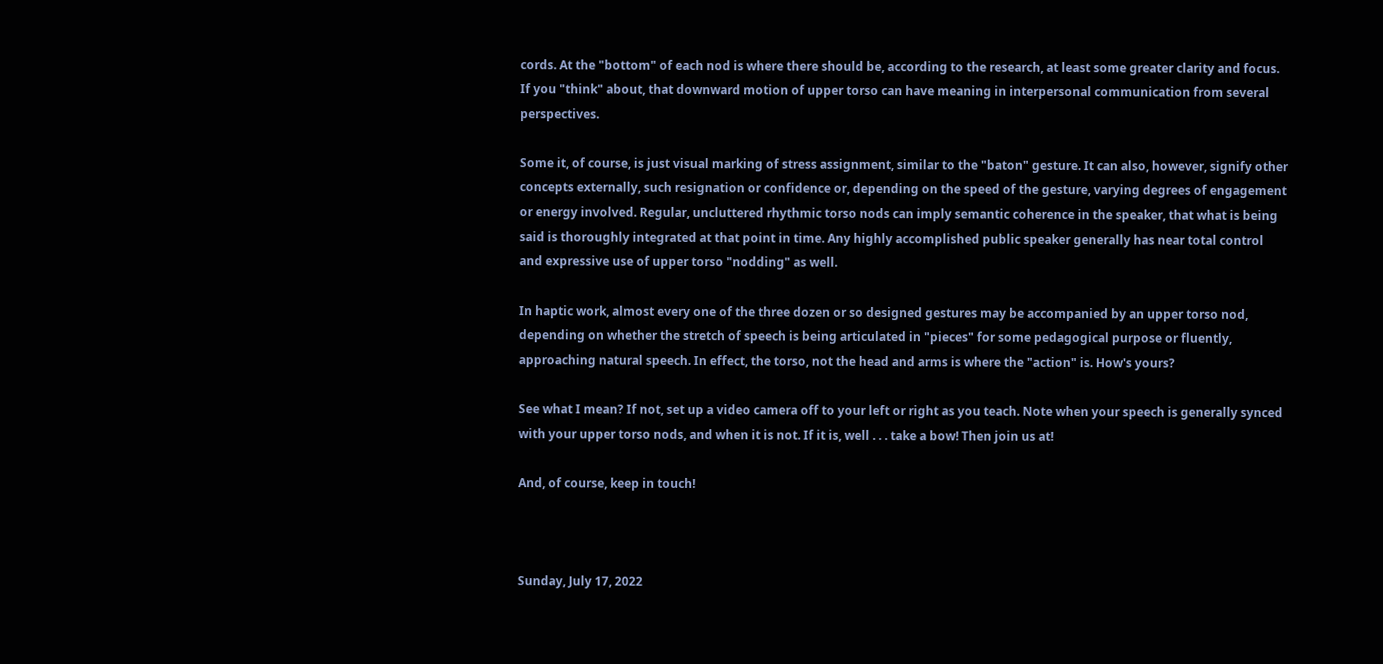cords. At the "bottom" of each nod is where there should be, according to the research, at least some greater clarity and focus. If you "think" about, that downward motion of upper torso can have meaning in interpersonal communication from several perspectives.

Some it, of course, is just visual marking of stress assignment, similar to the "baton" gesture. It can also, however, signify other concepts externally, such resignation or confidence or, depending on the speed of the gesture, varying degrees of engagement or energy involved. Regular, uncluttered rhythmic torso nods can imply semantic coherence in the speaker, that what is being said is thoroughly integrated at that point in time. Any highly accomplished public speaker generally has near total control and expressive use of upper torso "nodding" as well.

In haptic work, almost every one of the three dozen or so designed gestures may be accompanied by an upper torso nod, depending on whether the stretch of speech is being articulated in "pieces" for some pedagogical purpose or fluently, approaching natural speech. In effect, the torso, not the head and arms is where the "action" is. How's yours?

See what I mean? If not, set up a video camera off to your left or right as you teach. Note when your speech is generally synced with your upper torso nods, and when it is not. If it is, well . . . take a bow! Then join us at!

And, of course, keep in touch!



Sunday, July 17, 2022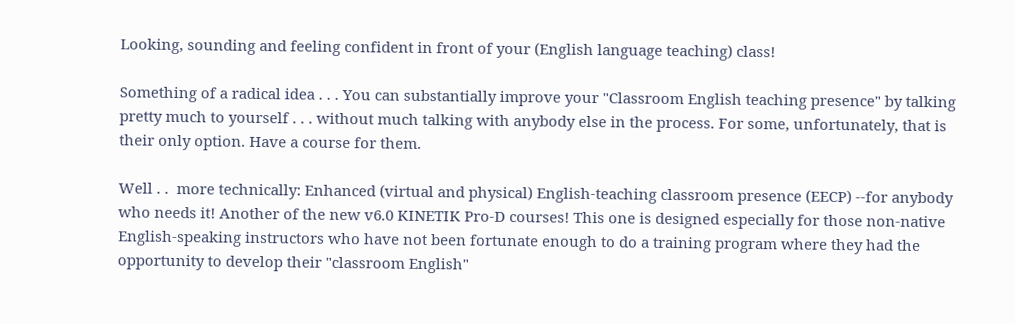Looking, sounding and feeling confident in front of your (English language teaching) class!

Something of a radical idea . . . You can substantially improve your "Classroom English teaching presence" by talking pretty much to yourself . . . without much talking with anybody else in the process. For some, unfortunately, that is their only option. Have a course for them.

Well . .  more technically: Enhanced (virtual and physical) English-teaching classroom presence (EECP) --for anybody who needs it! Another of the new v6.0 KINETIK Pro-D courses! This one is designed especially for those non-native English-speaking instructors who have not been fortunate enough to do a training program where they had the opportunity to develop their "classroom English"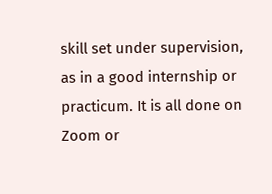skill set under supervision, as in a good internship or practicum. It is all done on Zoom or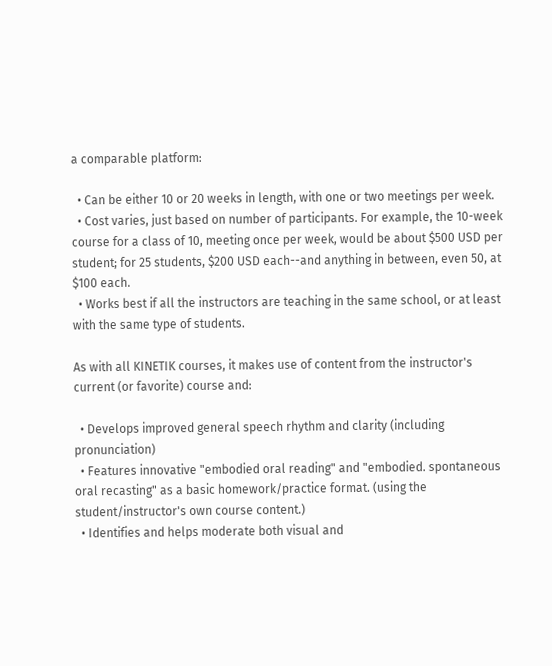a comparable platform:

  • Can be either 10 or 20 weeks in length, with one or two meetings per week.
  • Cost varies, just based on number of participants. For example, the 10-week course for a class of 10, meeting once per week, would be about $500 USD per student; for 25 students, $200 USD each--and anything in between, even 50, at $100 each.
  • Works best if all the instructors are teaching in the same school, or at least with the same type of students.

As with all KINETIK courses, it makes use of content from the instructor's current (or favorite) course and:

  • Develops improved general speech rhythm and clarity (including pronunciation)
  • Features innovative "embodied oral reading" and "embodied. spontaneous oral recasting" as a basic homework/practice format. (using the student/instructor's own course content.)
  • Identifies and helps moderate both visual and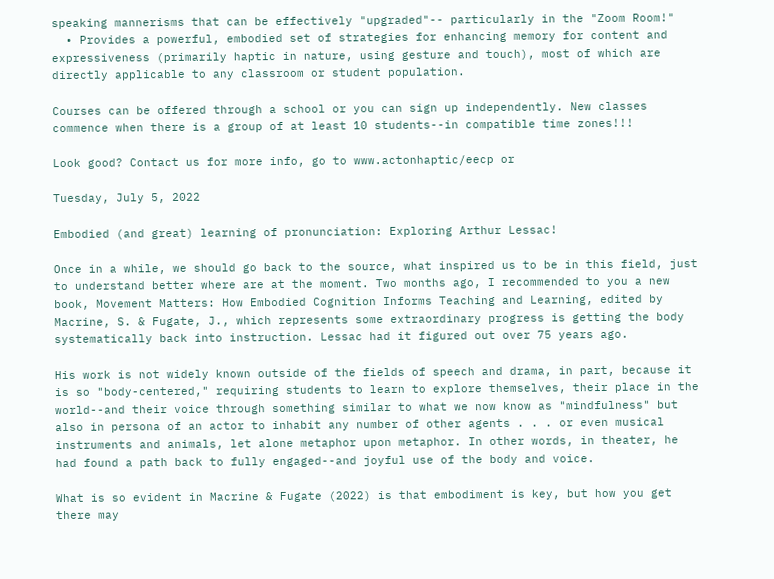speaking mannerisms that can be effectively "upgraded"-- particularly in the "Zoom Room!"
  • Provides a powerful, embodied set of strategies for enhancing memory for content and expressiveness (primarily haptic in nature, using gesture and touch), most of which are directly applicable to any classroom or student population.

Courses can be offered through a school or you can sign up independently. New classes commence when there is a group of at least 10 students--in compatible time zones!!!

Look good? Contact us for more info, go to www.actonhaptic/eecp or

Tuesday, July 5, 2022

Embodied (and great) learning of pronunciation: Exploring Arthur Lessac!

Once in a while, we should go back to the source, what inspired us to be in this field, just to understand better where are at the moment. Two months ago, I recommended to you a new book, Movement Matters: How Embodied Cognition Informs Teaching and Learning, edited by Macrine, S. & Fugate, J., which represents some extraordinary progress is getting the body systematically back into instruction. Lessac had it figured out over 75 years ago.

His work is not widely known outside of the fields of speech and drama, in part, because it is so "body-centered," requiring students to learn to explore themselves, their place in the world--and their voice through something similar to what we now know as "mindfulness" but also in persona of an actor to inhabit any number of other agents . . . or even musical instruments and animals, let alone metaphor upon metaphor. In other words, in theater, he had found a path back to fully engaged--and joyful use of the body and voice.

What is so evident in Macrine & Fugate (2022) is that embodiment is key, but how you get there may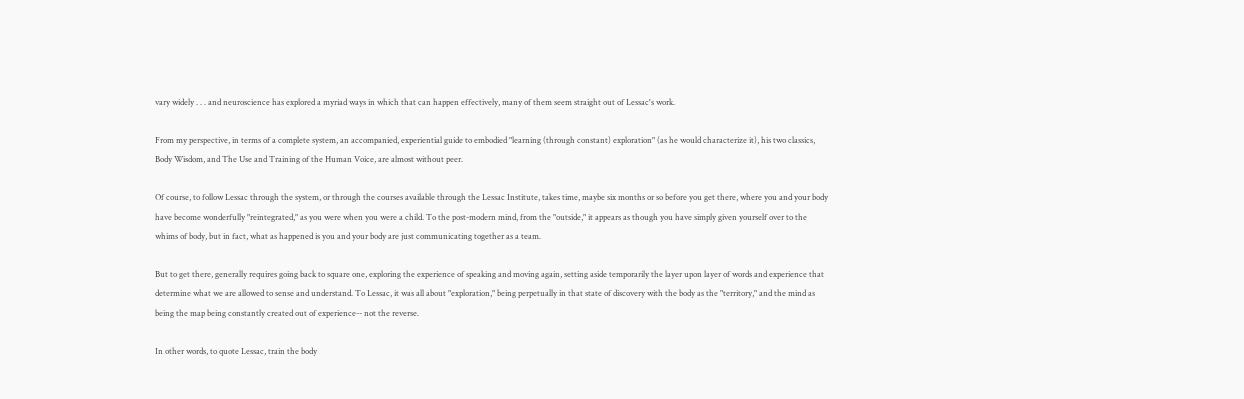vary widely . . . and neuroscience has explored a myriad ways in which that can happen effectively, many of them seem straight out of Lessac's work.

From my perspective, in terms of a complete system, an accompanied, experiential guide to embodied "learning (through constant) exploration" (as he would characterize it), his two classics, Body Wisdom, and The Use and Training of the Human Voice, are almost without peer.

Of course, to follow Lessac through the system, or through the courses available through the Lessac Institute, takes time, maybe six months or so before you get there, where you and your body have become wonderfully "reintegrated," as you were when you were a child. To the post-modern mind, from the "outside," it appears as though you have simply given yourself over to the whims of body, but in fact, what as happened is you and your body are just communicating together as a team.

But to get there, generally requires going back to square one, exploring the experience of speaking and moving again, setting aside temporarily the layer upon layer of words and experience that determine what we are allowed to sense and understand. To Lessac, it was all about "exploration," being perpetually in that state of discovery with the body as the "territory," and the mind as being the map being constantly created out of experience-- not the reverse.

In other words, to quote Lessac, train the body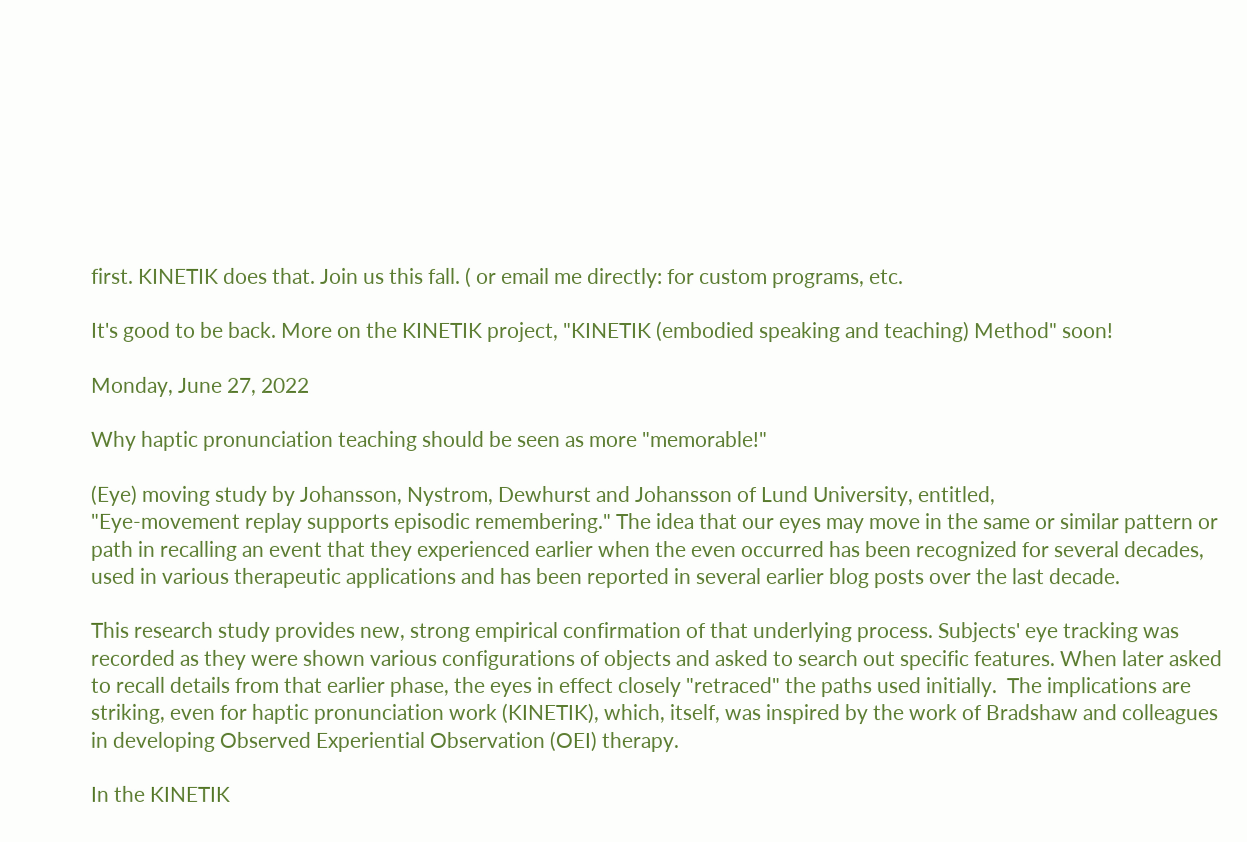first. KINETIK does that. Join us this fall. ( or email me directly: for custom programs, etc.

It's good to be back. More on the KINETIK project, "KINETIK (embodied speaking and teaching) Method" soon!

Monday, June 27, 2022

Why haptic pronunciation teaching should be seen as more "memorable!"

(Eye) moving study by Johansson, Nystrom, Dewhurst and Johansson of Lund University, entitled,
"Eye-movement replay supports episodic remembering." The idea that our eyes may move in the same or similar pattern or path in recalling an event that they experienced earlier when the even occurred has been recognized for several decades, used in various therapeutic applications and has been reported in several earlier blog posts over the last decade.

This research study provides new, strong empirical confirmation of that underlying process. Subjects' eye tracking was recorded as they were shown various configurations of objects and asked to search out specific features. When later asked to recall details from that earlier phase, the eyes in effect closely "retraced" the paths used initially.  The implications are striking, even for haptic pronunciation work (KINETIK), which, itself, was inspired by the work of Bradshaw and colleagues in developing Observed Experiential Observation (OEI) therapy.

In the KINETIK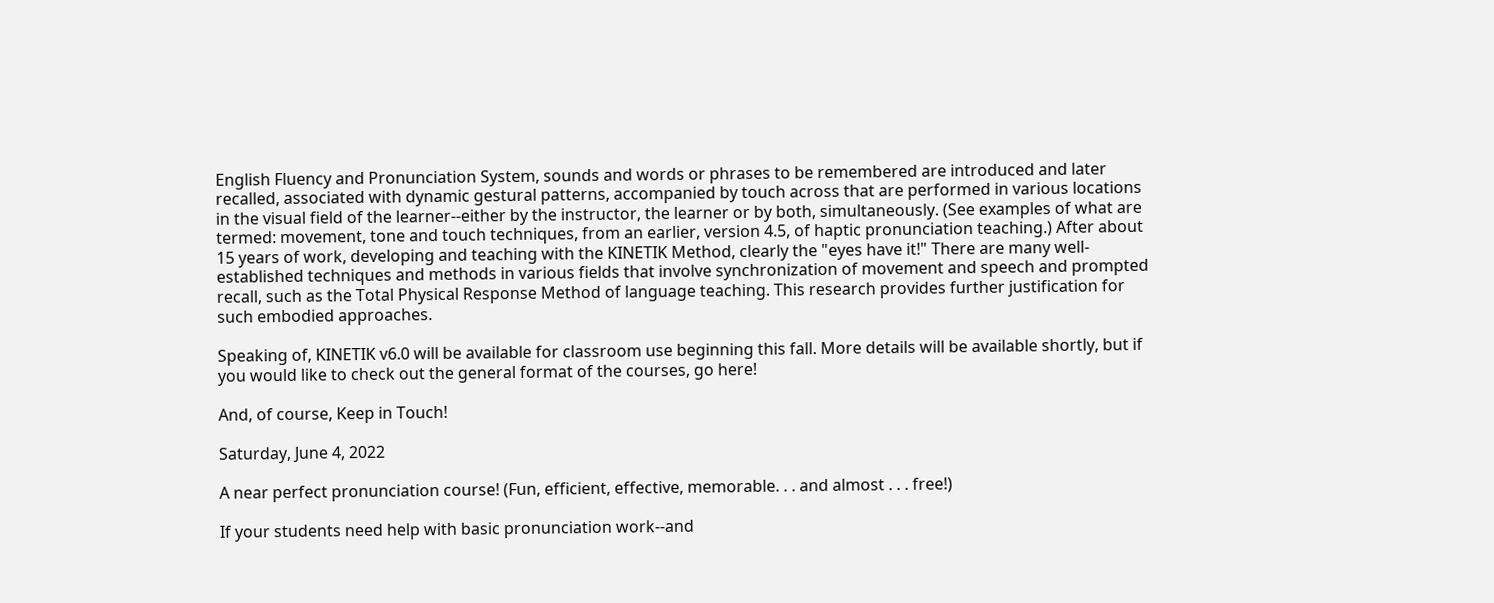English Fluency and Pronunciation System, sounds and words or phrases to be remembered are introduced and later recalled, associated with dynamic gestural patterns, accompanied by touch across that are performed in various locations in the visual field of the learner--either by the instructor, the learner or by both, simultaneously. (See examples of what are termed: movement, tone and touch techniques, from an earlier, version 4.5, of haptic pronunciation teaching.) After about 15 years of work, developing and teaching with the KINETIK Method, clearly the "eyes have it!" There are many well-established techniques and methods in various fields that involve synchronization of movement and speech and prompted recall, such as the Total Physical Response Method of language teaching. This research provides further justification for such embodied approaches.

Speaking of, KINETIK v6.0 will be available for classroom use beginning this fall. More details will be available shortly, but if you would like to check out the general format of the courses, go here!

And, of course, Keep in Touch!

Saturday, June 4, 2022

A near perfect pronunciation course! (Fun, efficient, effective, memorable. . . and almost . . . free!)

If your students need help with basic pronunciation work--and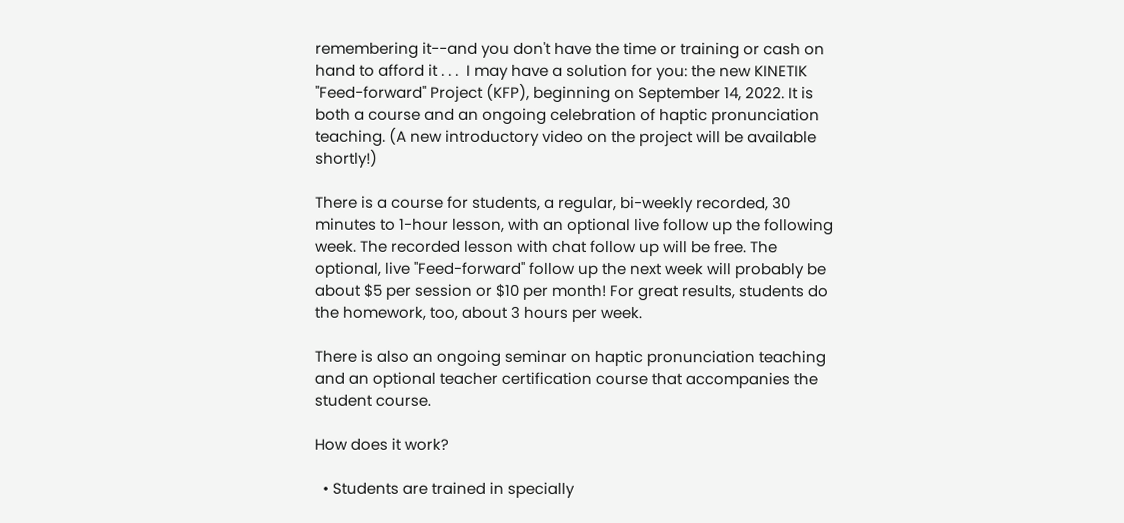remembering it--and you don't have the time or training or cash on hand to afford it . . .  I may have a solution for you: the new KINETIK "Feed-forward" Project (KFP), beginning on September 14, 2022. It is both a course and an ongoing celebration of haptic pronunciation teaching. (A new introductory video on the project will be available shortly!)

There is a course for students, a regular, bi-weekly recorded, 30 minutes to 1-hour lesson, with an optional live follow up the following week. The recorded lesson with chat follow up will be free. The optional, live "Feed-forward" follow up the next week will probably be about $5 per session or $10 per month! For great results, students do the homework, too, about 3 hours per week.

There is also an ongoing seminar on haptic pronunciation teaching and an optional teacher certification course that accompanies the student course.

How does it work?

  • Students are trained in specially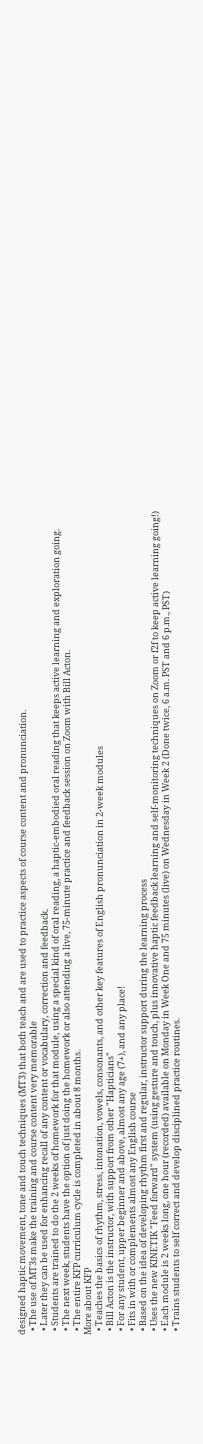designed haptic movement, tone and touch techniques (MT3) that both teach and are used to practice aspects of course content and pronunciation.
  • The use of MT3s make the training and course content very memorable
  • Later they can be used for enhancing recall of any content or vocabulary, correction and feedback.
  • Students are trained to do the 2 weeks of homework for that module, using a special kind of oral reading, a haptic-embodied oral reading that keeps active learning and exploration going.
  • The next week, students have the option of just doing the homework or also attending a live, 75-minute practice and feedback session on Zoom with Bill Acton.
  • The entire KFP curriculum cycle is completed in about 8 months.
More about KFP
  • Teaches the basics of rhythm, stress, intonation, vowels, consonants, and other key features of English pronunciation in 2-week modules
  • Bill Acton is the instructor, with support from other "Hapticians"
  • For any student, upper beginner and above, almost any age (7+), and any place!
  • Fits in with or complements almost any English course
  • Based on the idea of developing rhythm first and regular, instructor support during the learning process
  • Uses the new KINETIK "Feed forward" system (using gesture and touch, plus innovative haptic feedback learning and self-monitoring techniques on Zoom or f2f to keep active learning going!)
  • Each module is 2 weeks long, one hour (recorded) available on Monday in Week One and 75 minutes (live) on Wednesday in Week 2 (Done twice, 6 a.m. PST and 6 p.m., PST)
  • Trains students to self correct and develop disciplined practice routines.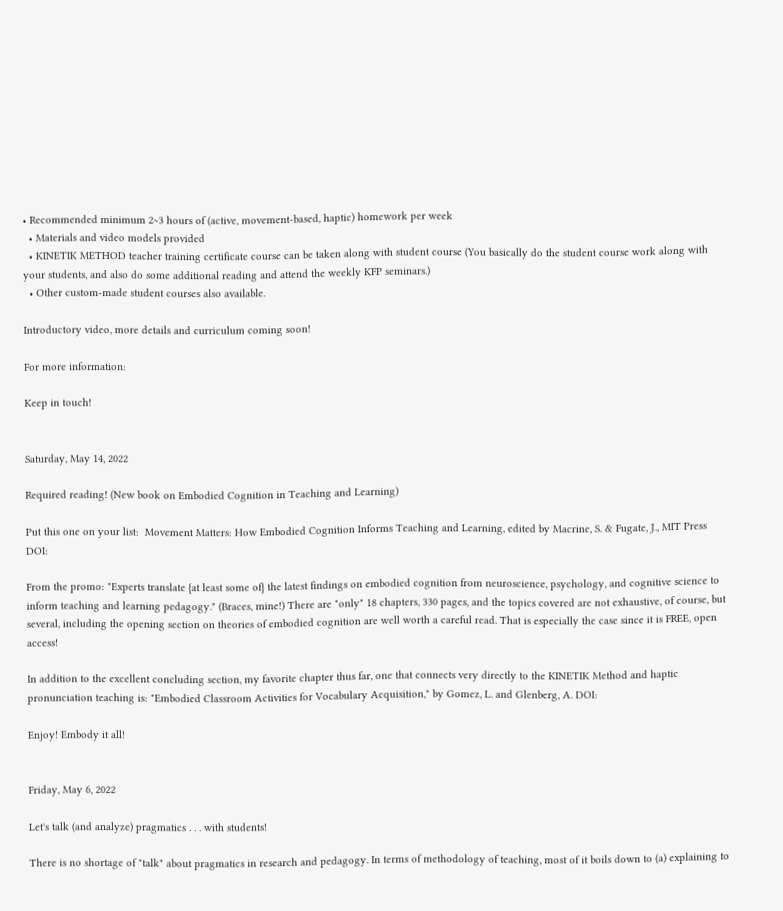• Recommended minimum 2~3 hours of (active, movement-based, haptic) homework per week
  • Materials and video models provided
  • KINETIK METHOD teacher training certificate course can be taken along with student course (You basically do the student course work along with your students, and also do some additional reading and attend the weekly KFP seminars.)
  • Other custom-made student courses also available.

Introductory video, more details and curriculum coming soon!

For more information:

Keep in touch!


Saturday, May 14, 2022

Required reading! (New book on Embodied Cognition in Teaching and Learning)

Put this one on your list:  Movement Matters: How Embodied Cognition Informs Teaching and Learning, edited by Macrine, S. & Fugate, J., MIT Press DOI:

From the promo: "Experts translate {at least some of} the latest findings on embodied cognition from neuroscience, psychology, and cognitive science to inform teaching and learning pedagogy." (Braces, mine!) There are "only" 18 chapters, 330 pages, and the topics covered are not exhaustive, of course, but several, including the opening section on theories of embodied cognition are well worth a careful read. That is especially the case since it is FREE, open access!

In addition to the excellent concluding section, my favorite chapter thus far, one that connects very directly to the KINETIK Method and haptic pronunciation teaching is: "Embodied Classroom Activities for Vocabulary Acquisition," by Gomez, L. and Glenberg, A. DOI:

Enjoy! Embody it all!


Friday, May 6, 2022

Let's talk (and analyze) pragmatics . . . with students!

There is no shortage of "talk" about pragmatics in research and pedagogy. In terms of methodology of teaching, most of it boils down to (a) explaining to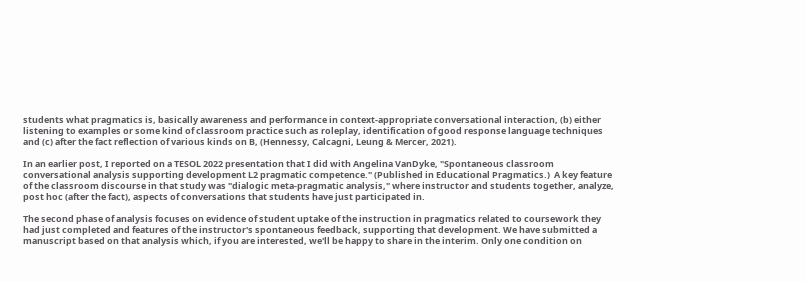students what pragmatics is, basically awareness and performance in context-appropriate conversational interaction, (b) either listening to examples or some kind of classroom practice such as roleplay, identification of good response language techniques and (c) after the fact reflection of various kinds on B, (Hennessy, Calcagni, Leung & Mercer, 2021).

In an earlier post, I reported on a TESOL 2022 presentation that I did with Angelina VanDyke, "Spontaneous classroom conversational analysis supporting development L2 pragmatic competence." (Published in Educational Pragmatics.)  A key feature of the classroom discourse in that study was "dialogic meta-pragmatic analysis," where instructor and students together, analyze, post hoc (after the fact), aspects of conversations that students have just participated in.

The second phase of analysis focuses on evidence of student uptake of the instruction in pragmatics related to coursework they had just completed and features of the instructor's spontaneous feedback, supporting that development. We have submitted a manuscript based on that analysis which, if you are interested, we'll be happy to share in the interim. Only one condition on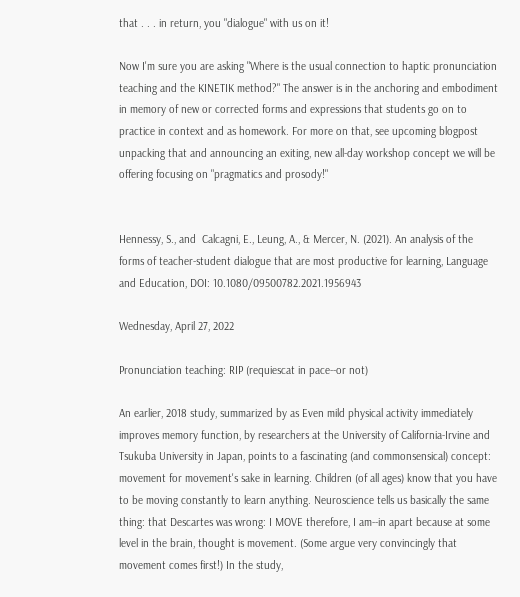that . . . in return, you "dialogue" with us on it!

Now I'm sure you are asking "Where is the usual connection to haptic pronunciation teaching and the KINETIK method?" The answer is in the anchoring and embodiment in memory of new or corrected forms and expressions that students go on to practice in context and as homework. For more on that, see upcoming blogpost unpacking that and announcing an exiting, new all-day workshop concept we will be offering focusing on "pragmatics and prosody!"


Hennessy, S., and  Calcagni, E., Leung, A., & Mercer, N. (2021). An analysis of the forms of teacher-student dialogue that are most productive for learning, Language and Education, DOI: 10.1080/09500782.2021.1956943

Wednesday, April 27, 2022

Pronunciation teaching: RIP (requiescat in pace--or not)

An earlier, 2018 study, summarized by as Even mild physical activity immediately improves memory function, by researchers at the University of California-Irvine and Tsukuba University in Japan, points to a fascinating (and commonsensical) concept: movement for movement's sake in learning. Children (of all ages) know that you have to be moving constantly to learn anything. Neuroscience tells us basically the same thing: that Descartes was wrong: I MOVE therefore, I am--in apart because at some level in the brain, thought is movement. (Some argue very convincingly that movement comes first!) In the study,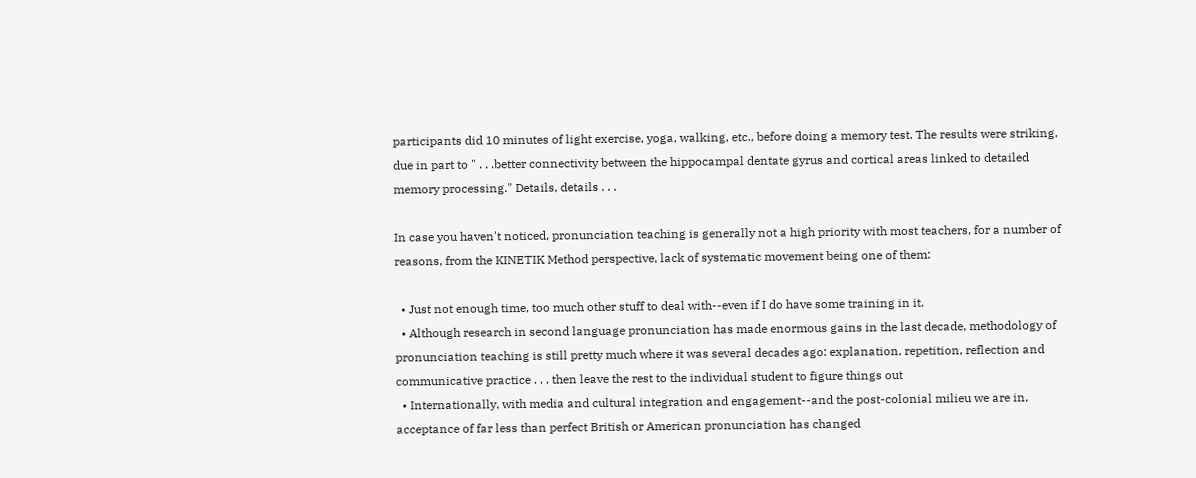participants did 10 minutes of light exercise, yoga, walking, etc., before doing a memory test. The results were striking, due in part to " . . .better connectivity between the hippocampal dentate gyrus and cortical areas linked to detailed memory processing." Details, details . . .

In case you haven't noticed, pronunciation teaching is generally not a high priority with most teachers, for a number of reasons, from the KINETIK Method perspective, lack of systematic movement being one of them:

  • Just not enough time, too much other stuff to deal with--even if I do have some training in it.
  • Although research in second language pronunciation has made enormous gains in the last decade, methodology of pronunciation teaching is still pretty much where it was several decades ago: explanation, repetition, reflection and communicative practice . . . then leave the rest to the individual student to figure things out
  • Internationally, with media and cultural integration and engagement--and the post-colonial milieu we are in, acceptance of far less than perfect British or American pronunciation has changed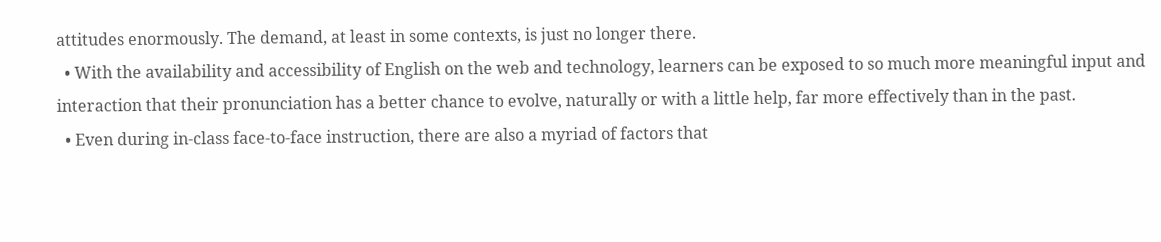attitudes enormously. The demand, at least in some contexts, is just no longer there.
  • With the availability and accessibility of English on the web and technology, learners can be exposed to so much more meaningful input and interaction that their pronunciation has a better chance to evolve, naturally or with a little help, far more effectively than in the past.
  • Even during in-class face-to-face instruction, there are also a myriad of factors that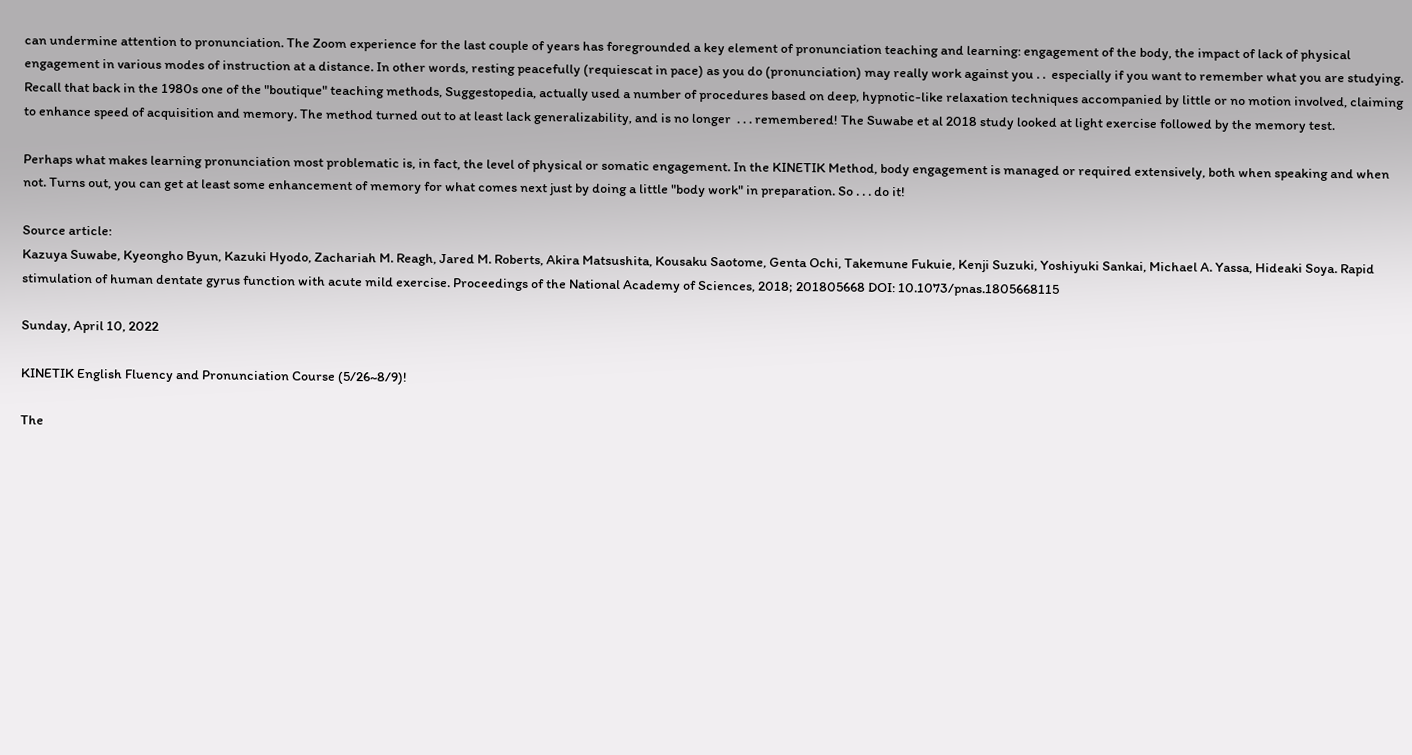can undermine attention to pronunciation. The Zoom experience for the last couple of years has foregrounded a key element of pronunciation teaching and learning: engagement of the body, the impact of lack of physical engagement in various modes of instruction at a distance. In other words, resting peacefully (requiescat in pace) as you do (pronunciation) may really work against you . .  especially if you want to remember what you are studying.
Recall that back in the 1980s one of the "boutique" teaching methods, Suggestopedia, actually used a number of procedures based on deep, hypnotic-like relaxation techniques accompanied by little or no motion involved, claiming to enhance speed of acquisition and memory. The method turned out to at least lack generalizability, and is no longer  . . . remembered! The Suwabe et al 2018 study looked at light exercise followed by the memory test.

Perhaps what makes learning pronunciation most problematic is, in fact, the level of physical or somatic engagement. In the KINETIK Method, body engagement is managed or required extensively, both when speaking and when not. Turns out, you can get at least some enhancement of memory for what comes next just by doing a little "body work" in preparation. So . . . do it!

Source article:
Kazuya Suwabe, Kyeongho Byun, Kazuki Hyodo, Zachariah M. Reagh, Jared M. Roberts, Akira Matsushita, Kousaku Saotome, Genta Ochi, Takemune Fukuie, Kenji Suzuki, Yoshiyuki Sankai, Michael A. Yassa, Hideaki Soya. Rapid stimulation of human dentate gyrus function with acute mild exercise. Proceedings of the National Academy of Sciences, 2018; 201805668 DOI: 10.1073/pnas.1805668115

Sunday, April 10, 2022

KINETIK English Fluency and Pronunciation Course (5/26~8/9)!

The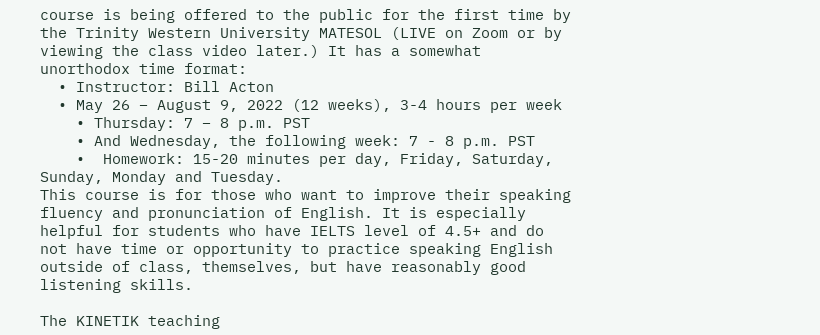course is being offered to the public for the first time by the Trinity Western University MATESOL (LIVE on Zoom or by viewing the class video later.) It has a somewhat unorthodox time format:
  • Instructor: Bill Acton
  • May 26 – August 9, 2022 (12 weeks), 3-4 hours per week
    • Thursday: 7 – 8 p.m. PST
    • And Wednesday, the following week: 7 - 8 p.m. PST
    •  Homework: 15-20 minutes per day, Friday, Saturday, Sunday, Monday and Tuesday.
This course is for those who want to improve their speaking fluency and pronunciation of English. It is especially helpful for students who have IELTS level of 4.5+ and do not have time or opportunity to practice speaking English outside of class, themselves, but have reasonably good listening skills.

The KINETIK teaching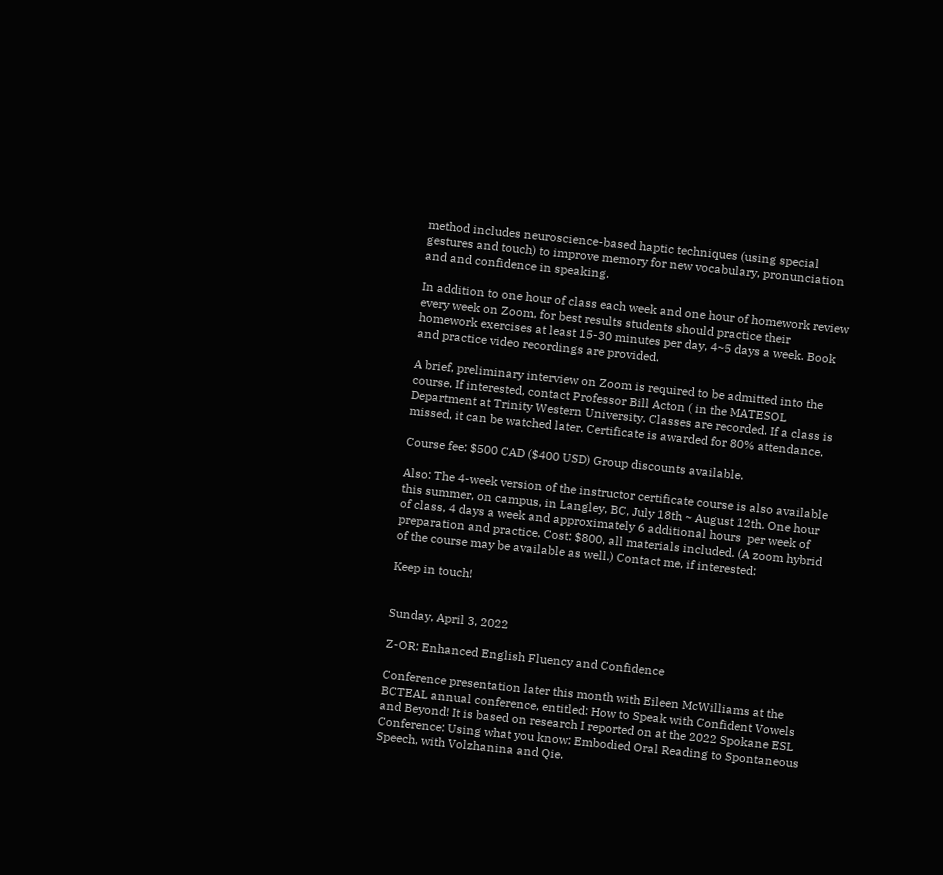method includes neuroscience-based haptic techniques (using special gestures and touch) to improve memory for new vocabulary, pronunciation and and confidence in speaking.

In addition to one hour of class each week and one hour of homework review every week on Zoom, for best results students should practice their homework exercises at least 15-30 minutes per day, 4~5 days a week. Book and practice video recordings are provided.

A brief, preliminary interview on Zoom is required to be admitted into the course. If interested, contact Professor Bill Acton ( in the MATESOL Department at Trinity Western University. Classes are recorded. If a class is missed, it can be watched later. Certificate is awarded for 80% attendance.

Course fee: $500 CAD ($400 USD) Group discounts available.

Also: The 4-week version of the instructor certificate course is also available this summer, on campus, in Langley, BC, July 18th ~ August 12th. One hour of class, 4 days a week and approximately 6 additional hours  per week of preparation and practice. Cost: $800, all materials included. (A zoom hybrid of the course may be available as well.) Contact me, if interested:

Keep in touch!


Sunday, April 3, 2022

Z-OR: Enhanced English Fluency and Confidence

Conference presentation later this month with Eileen McWilliams at the BCTEAL annual conference, entitled: How to Speak with Confident Vowels and Beyond! It is based on research I reported on at the 2022 Spokane ESL Conference: Using what you know: Embodied Oral Reading to Spontaneous Speech, with Volzhanina and Qie.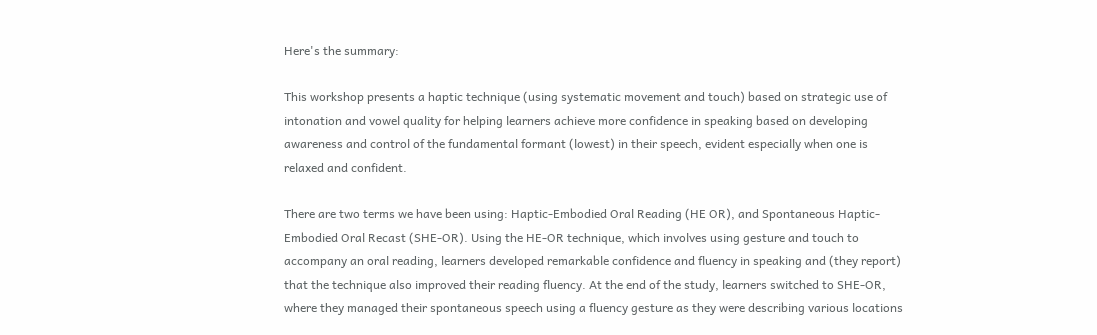Here's the summary:

This workshop presents a haptic technique (using systematic movement and touch) based on strategic use of intonation and vowel quality for helping learners achieve more confidence in speaking based on developing awareness and control of the fundamental formant (lowest) in their speech, evident especially when one is relaxed and confident.

There are two terms we have been using: Haptic-Embodied Oral Reading (HE OR), and Spontaneous Haptic-Embodied Oral Recast (SHE-OR). Using the HE-OR technique, which involves using gesture and touch to accompany an oral reading, learners developed remarkable confidence and fluency in speaking and (they report) that the technique also improved their reading fluency. At the end of the study, learners switched to SHE-OR, where they managed their spontaneous speech using a fluency gesture as they were describing various locations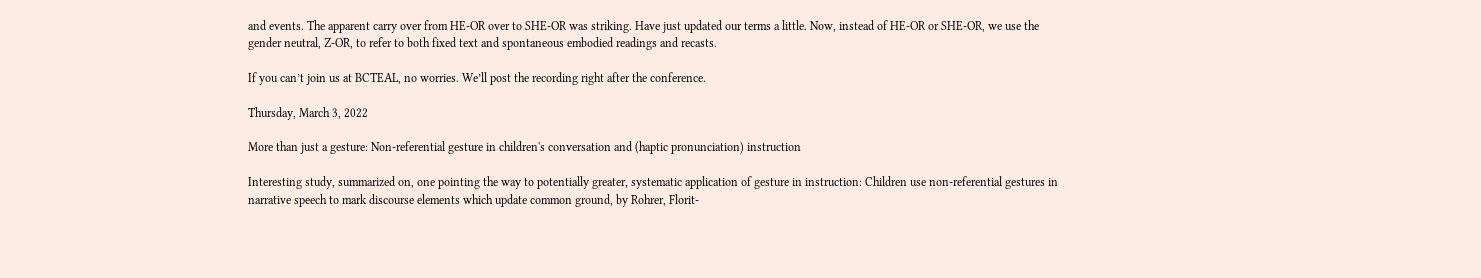and events. The apparent carry over from HE-OR over to SHE-OR was striking. Have just updated our terms a little. Now, instead of HE-OR or SHE-OR, we use the gender neutral, Z-OR, to refer to both fixed text and spontaneous embodied readings and recasts.

If you can’t join us at BCTEAL, no worries. We’ll post the recording right after the conference.

Thursday, March 3, 2022

More than just a gesture: Non-referential gesture in children's conversation and (haptic pronunciation) instruction

Interesting study, summarized on, one pointing the way to potentially greater, systematic application of gesture in instruction: Children use non-referential gestures in narrative speech to mark discourse elements which update common ground, by Rohrer, Florit-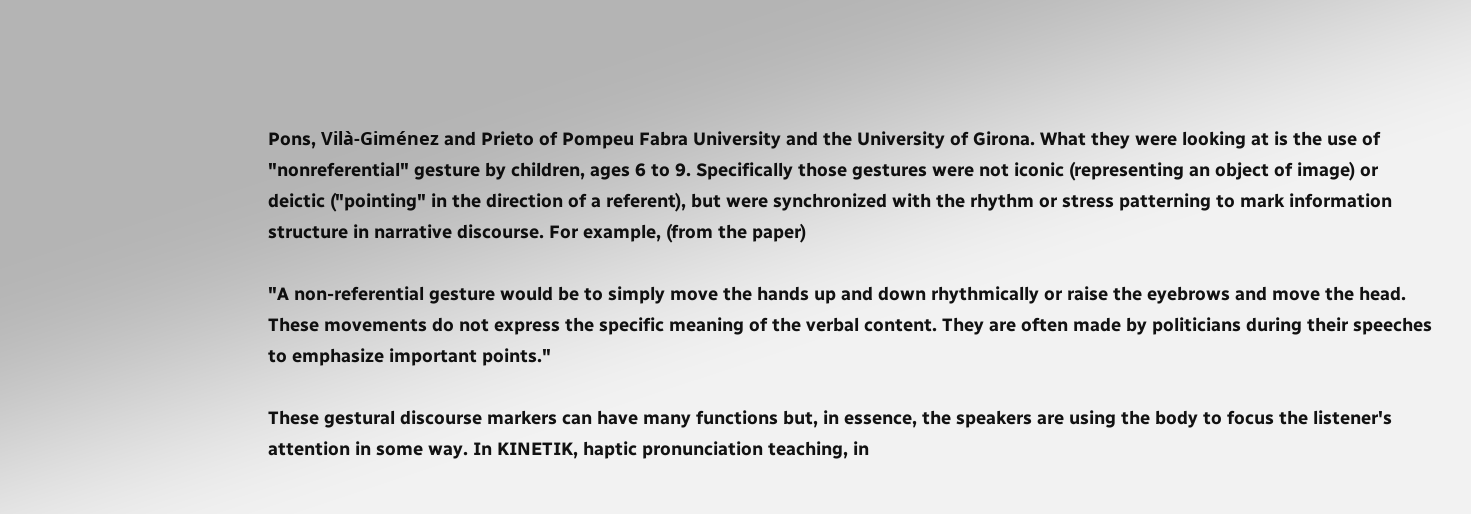Pons, Vilà-Giménez and Prieto of Pompeu Fabra University and the University of Girona. What they were looking at is the use of "nonreferential" gesture by children, ages 6 to 9. Specifically those gestures were not iconic (representing an object of image) or deictic ("pointing" in the direction of a referent), but were synchronized with the rhythm or stress patterning to mark information structure in narrative discourse. For example, (from the paper)

"A non-referential gesture would be to simply move the hands up and down rhythmically or raise the eyebrows and move the head. These movements do not express the specific meaning of the verbal content. They are often made by politicians during their speeches to emphasize important points."

These gestural discourse markers can have many functions but, in essence, the speakers are using the body to focus the listener's attention in some way. In KINETIK, haptic pronunciation teaching, in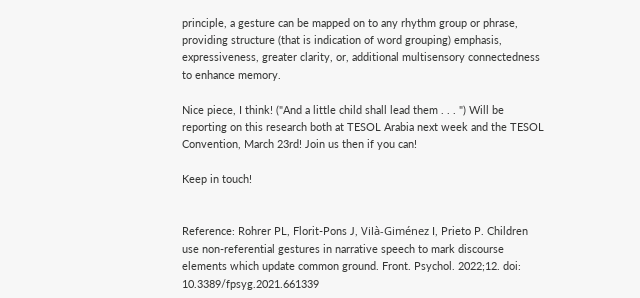principle, a gesture can be mapped on to any rhythm group or phrase, providing structure (that is indication of word grouping) emphasis, expressiveness, greater clarity, or, additional multisensory connectedness to enhance memory.

Nice piece, I think! ("And a little child shall lead them . . . ") Will be reporting on this research both at TESOL Arabia next week and the TESOL Convention, March 23rd! Join us then if you can!

Keep in touch!


Reference: Rohrer PL, Florit-Pons J, Vilà-Giménez I, Prieto P. Children use non-referential gestures in narrative speech to mark discourse elements which update common ground. Front. Psychol. 2022;12. doi: 10.3389/fpsyg.2021.661339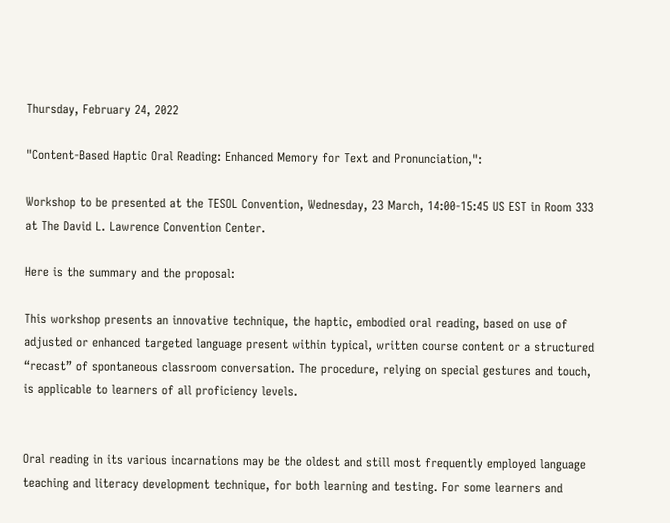Thursday, February 24, 2022

"Content-Based Haptic Oral Reading: Enhanced Memory for Text and Pronunciation,":

Workshop to be presented at the TESOL Convention, Wednesday, 23 March, 14:00-15:45 US EST in Room 333 at The David L. Lawrence Convention Center.

Here is the summary and the proposal:

This workshop presents an innovative technique, the haptic, embodied oral reading, based on use of adjusted or enhanced targeted language present within typical, written course content or a structured “recast” of spontaneous classroom conversation. The procedure, relying on special gestures and touch, is applicable to learners of all proficiency levels.


Oral reading in its various incarnations may be the oldest and still most frequently employed language teaching and literacy development technique, for both learning and testing. For some learners and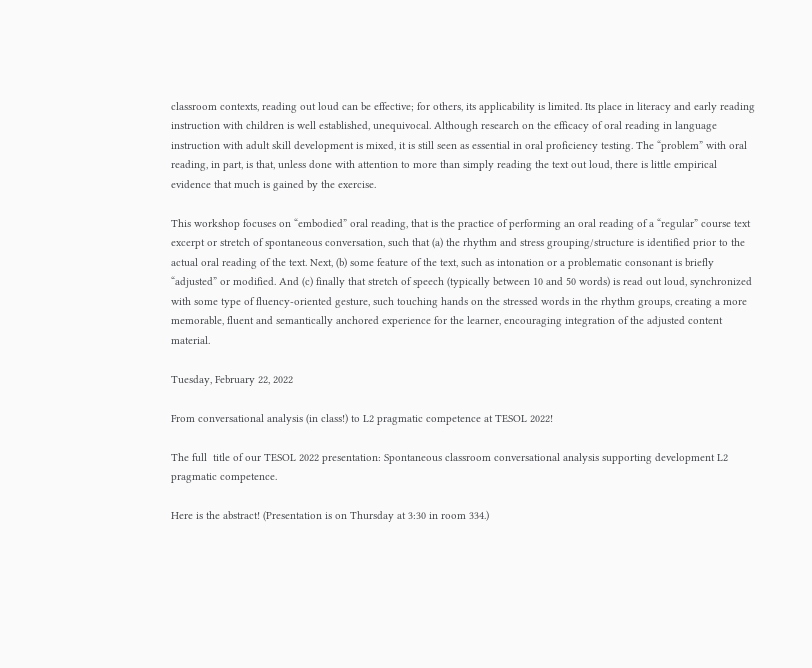classroom contexts, reading out loud can be effective; for others, its applicability is limited. Its place in literacy and early reading instruction with children is well established, unequivocal. Although research on the efficacy of oral reading in language instruction with adult skill development is mixed, it is still seen as essential in oral proficiency testing. The “problem” with oral reading, in part, is that, unless done with attention to more than simply reading the text out loud, there is little empirical evidence that much is gained by the exercise.

This workshop focuses on “embodied” oral reading, that is the practice of performing an oral reading of a “regular” course text excerpt or stretch of spontaneous conversation, such that (a) the rhythm and stress grouping/structure is identified prior to the actual oral reading of the text. Next, (b) some feature of the text, such as intonation or a problematic consonant is briefly “adjusted” or modified. And (c) finally that stretch of speech (typically between 10 and 50 words) is read out loud, synchronized with some type of fluency-oriented gesture, such touching hands on the stressed words in the rhythm groups, creating a more memorable, fluent and semantically anchored experience for the learner, encouraging integration of the adjusted content material.

Tuesday, February 22, 2022

From conversational analysis (in class!) to L2 pragmatic competence at TESOL 2022!

The full  title of our TESOL 2022 presentation: Spontaneous classroom conversational analysis supporting development L2 pragmatic competence.

Here is the abstract! (Presentation is on Thursday at 3:30 in room 334.)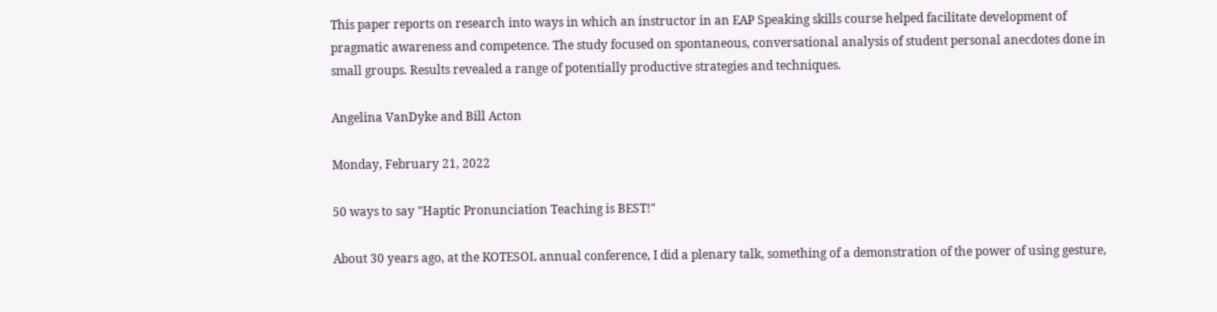This paper reports on research into ways in which an instructor in an EAP Speaking skills course helped facilitate development of pragmatic awareness and competence. The study focused on spontaneous, conversational analysis of student personal anecdotes done in small groups. Results revealed a range of potentially productive strategies and techniques.

Angelina VanDyke and Bill Acton

Monday, February 21, 2022

50 ways to say "Haptic Pronunciation Teaching is BEST!"

About 30 years ago, at the KOTESOL annual conference, I did a plenary talk, something of a demonstration of the power of using gesture,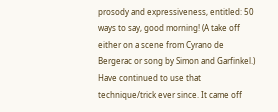prosody and expressiveness, entitled: 50 ways to say, good morning! (A take off either on a scene from Cyrano de Bergerac or song by Simon and Garfinkel.) Have continued to use that technique/trick ever since. It came off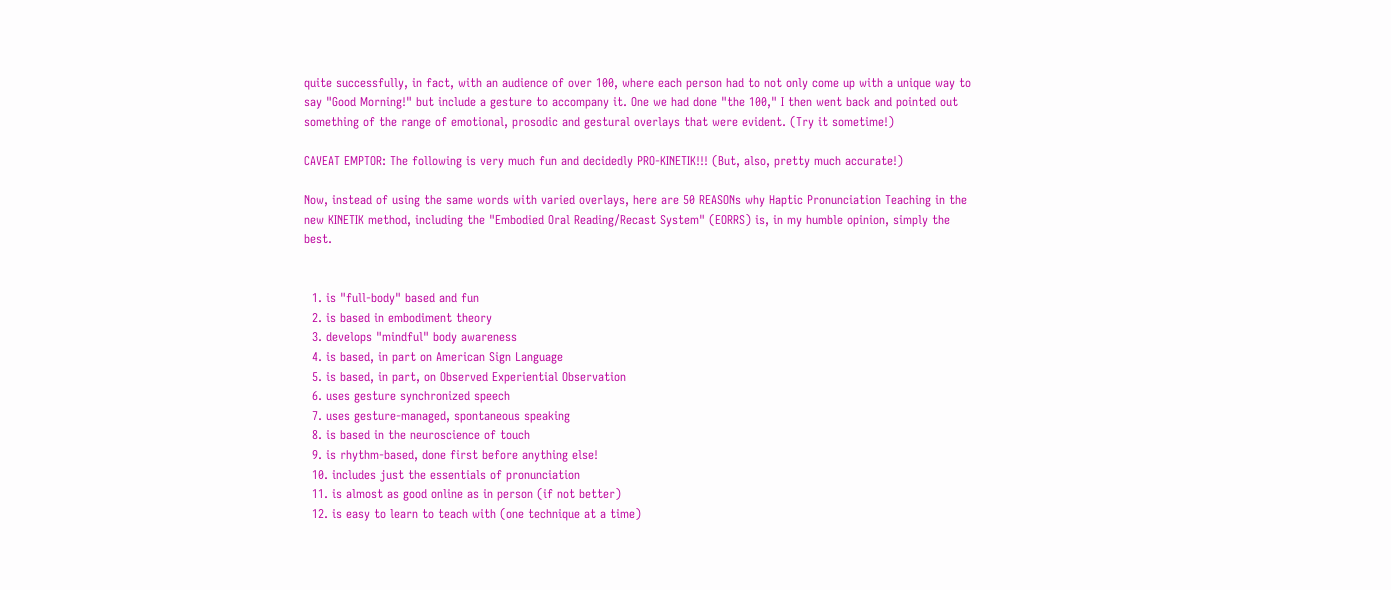quite successfully, in fact, with an audience of over 100, where each person had to not only come up with a unique way to say "Good Morning!" but include a gesture to accompany it. One we had done "the 100," I then went back and pointed out something of the range of emotional, prosodic and gestural overlays that were evident. (Try it sometime!)

CAVEAT EMPTOR: The following is very much fun and decidedly PRO-KINETIK!!! (But, also, pretty much accurate!)

Now, instead of using the same words with varied overlays, here are 50 REASONs why Haptic Pronunciation Teaching in the new KINETIK method, including the "Embodied Oral Reading/Recast System" (EORRS) is, in my humble opinion, simply the best.


  1. is "full-body" based and fun
  2. is based in embodiment theory
  3. develops "mindful" body awareness
  4. is based, in part on American Sign Language
  5. is based, in part, on Observed Experiential Observation
  6. uses gesture synchronized speech
  7. uses gesture-managed, spontaneous speaking
  8. is based in the neuroscience of touch
  9. is rhythm-based, done first before anything else!
  10. includes just the essentials of pronunciation
  11. is almost as good online as in person (if not better)
  12. is easy to learn to teach with (one technique at a time)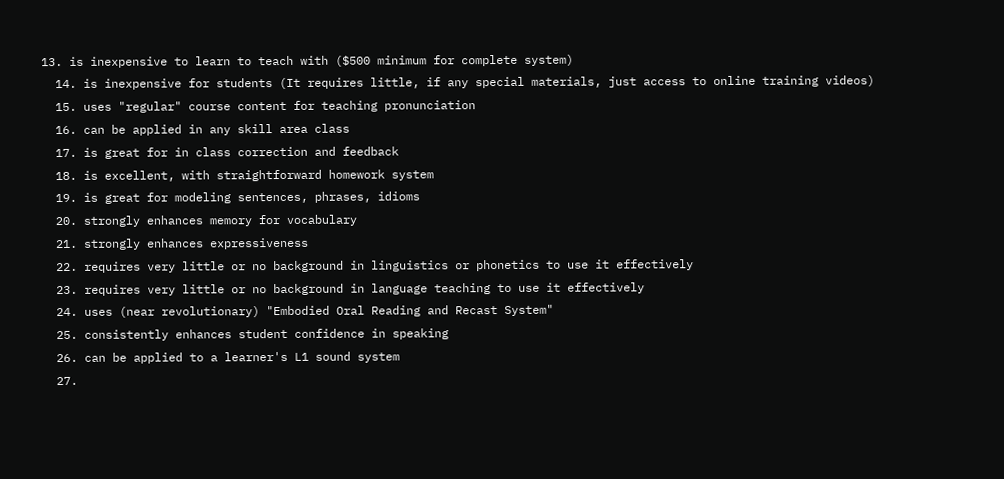13. is inexpensive to learn to teach with ($500 minimum for complete system)
  14. is inexpensive for students (It requires little, if any special materials, just access to online training videos)
  15. uses "regular" course content for teaching pronunciation
  16. can be applied in any skill area class
  17. is great for in class correction and feedback
  18. is excellent, with straightforward homework system
  19. is great for modeling sentences, phrases, idioms
  20. strongly enhances memory for vocabulary
  21. strongly enhances expressiveness
  22. requires very little or no background in linguistics or phonetics to use it effectively
  23. requires very little or no background in language teaching to use it effectively
  24. uses (near revolutionary) "Embodied Oral Reading and Recast System"
  25. consistently enhances student confidence in speaking
  26. can be applied to a learner's L1 sound system
  27.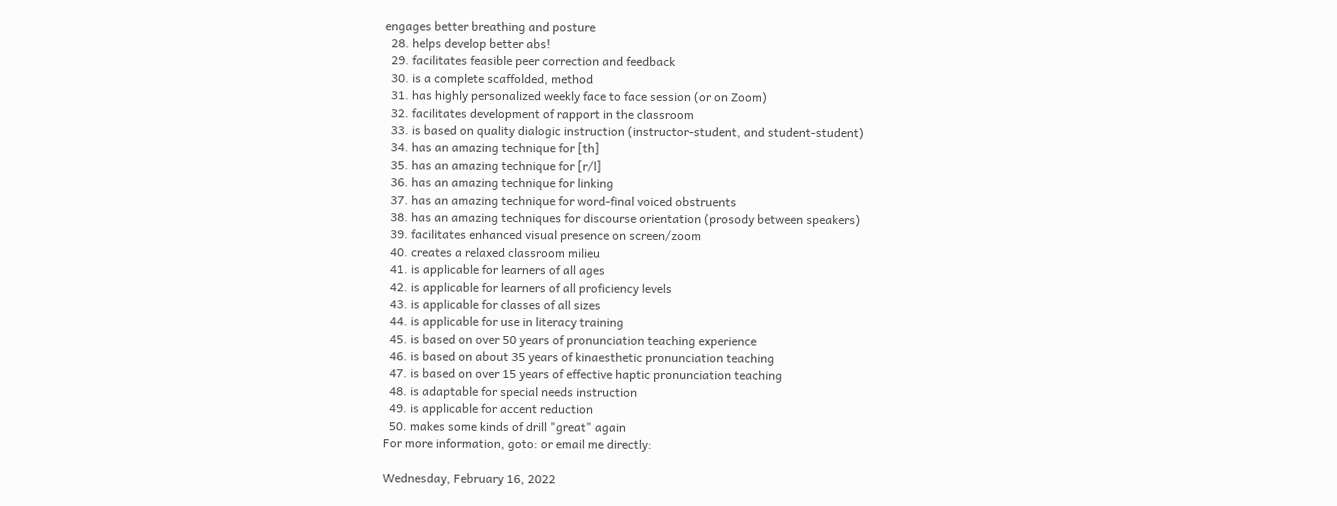engages better breathing and posture
  28. helps develop better abs!
  29. facilitates feasible peer correction and feedback
  30. is a complete scaffolded, method
  31. has highly personalized weekly face to face session (or on Zoom)
  32. facilitates development of rapport in the classroom
  33. is based on quality dialogic instruction (instructor-student, and student-student)
  34. has an amazing technique for [th]
  35. has an amazing technique for [r/l]
  36. has an amazing technique for linking
  37. has an amazing technique for word-final voiced obstruents
  38. has an amazing techniques for discourse orientation (prosody between speakers)
  39. facilitates enhanced visual presence on screen/zoom
  40. creates a relaxed classroom milieu
  41. is applicable for learners of all ages
  42. is applicable for learners of all proficiency levels
  43. is applicable for classes of all sizes
  44. is applicable for use in literacy training
  45. is based on over 50 years of pronunciation teaching experience
  46. is based on about 35 years of kinaesthetic pronunciation teaching
  47. is based on over 15 years of effective haptic pronunciation teaching
  48. is adaptable for special needs instruction
  49. is applicable for accent reduction
  50. makes some kinds of drill "great" again
For more information, goto: or email me directly:

Wednesday, February 16, 2022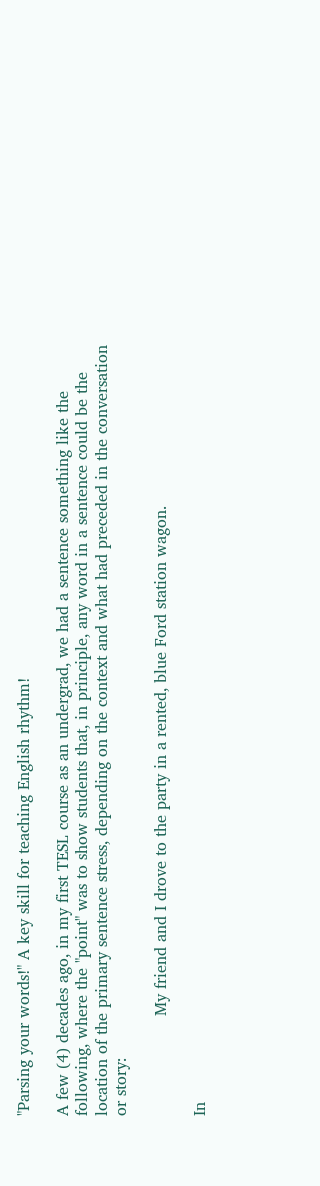"Parsing your words!" A key skill for teaching English rhythm!

A few (4) decades ago, in my first TESL course as an undergrad, we had a sentence something like the following, where the "point" was to show students that, in principle, any word in a sentence could be the location of the primary sentence stress, depending on the context and what had preceded in the conversation or story:

                    My friend and I drove to the party in a rented, blue Ford station wagon.

In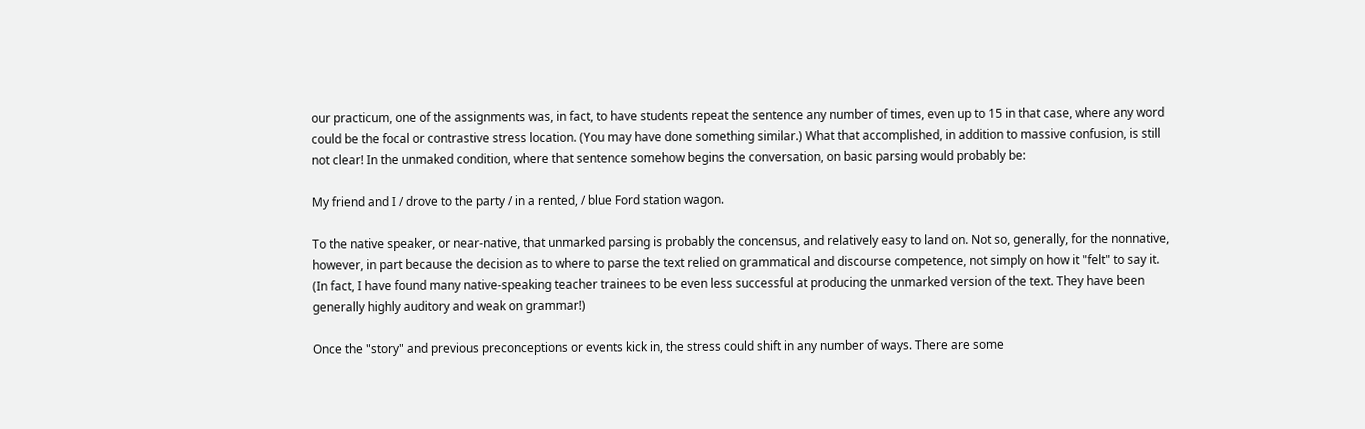our practicum, one of the assignments was, in fact, to have students repeat the sentence any number of times, even up to 15 in that case, where any word could be the focal or contrastive stress location. (You may have done something similar.) What that accomplished, in addition to massive confusion, is still not clear! In the unmaked condition, where that sentence somehow begins the conversation, on basic parsing would probably be:

My friend and I / drove to the party / in a rented, / blue Ford station wagon.

To the native speaker, or near-native, that unmarked parsing is probably the concensus, and relatively easy to land on. Not so, generally, for the nonnative, however, in part because the decision as to where to parse the text relied on grammatical and discourse competence, not simply on how it "felt" to say it.  (In fact, I have found many native-speaking teacher trainees to be even less successful at producing the unmarked version of the text. They have been generally highly auditory and weak on grammar!)

Once the "story" and previous preconceptions or events kick in, the stress could shift in any number of ways. There are some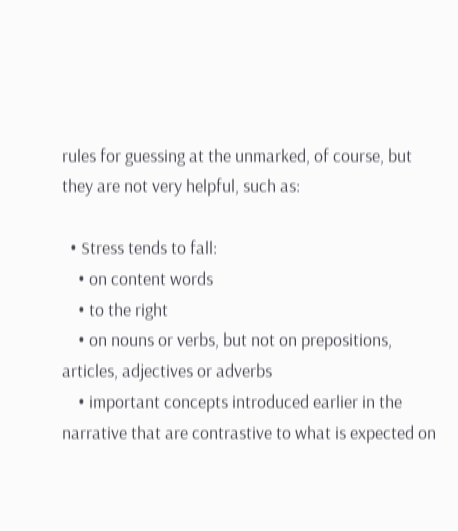rules for guessing at the unmarked, of course, but they are not very helpful, such as:

  • Stress tends to fall:
    • on content words
    • to the right
    • on nouns or verbs, but not on prepositions, articles, adjectives or adverbs
    • important concepts introduced earlier in the narrative that are contrastive to what is expected on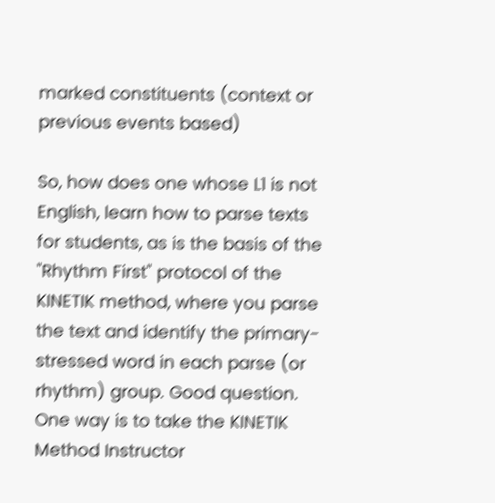marked constituents (context or previous events based)

So, how does one whose L1 is not English, learn how to parse texts for students, as is the basis of the "Rhythm First" protocol of the KINETIK method, where you parse the text and identify the primary-stressed word in each parse (or rhythm) group. Good question. One way is to take the KINETIK Method Instructor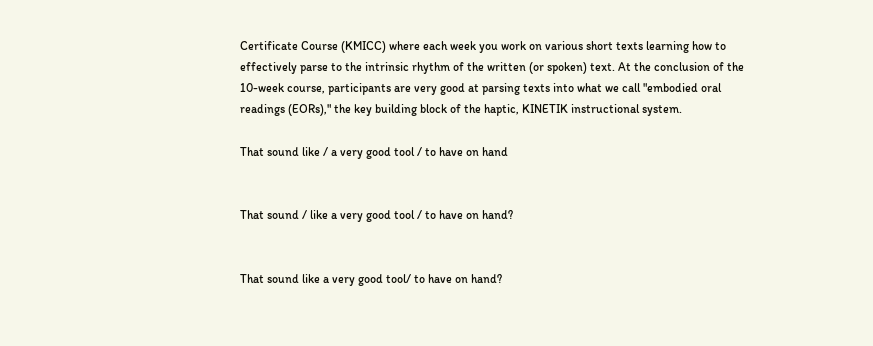Certificate Course (KMICC) where each week you work on various short texts learning how to effectively parse to the intrinsic rhythm of the written (or spoken) text. At the conclusion of the 10-week course, participants are very good at parsing texts into what we call "embodied oral readings (EORs)," the key building block of the haptic, KINETIK instructional system.

That sound like / a very good tool / to have on hand


That sound / like a very good tool / to have on hand?


That sound like a very good tool/ to have on hand?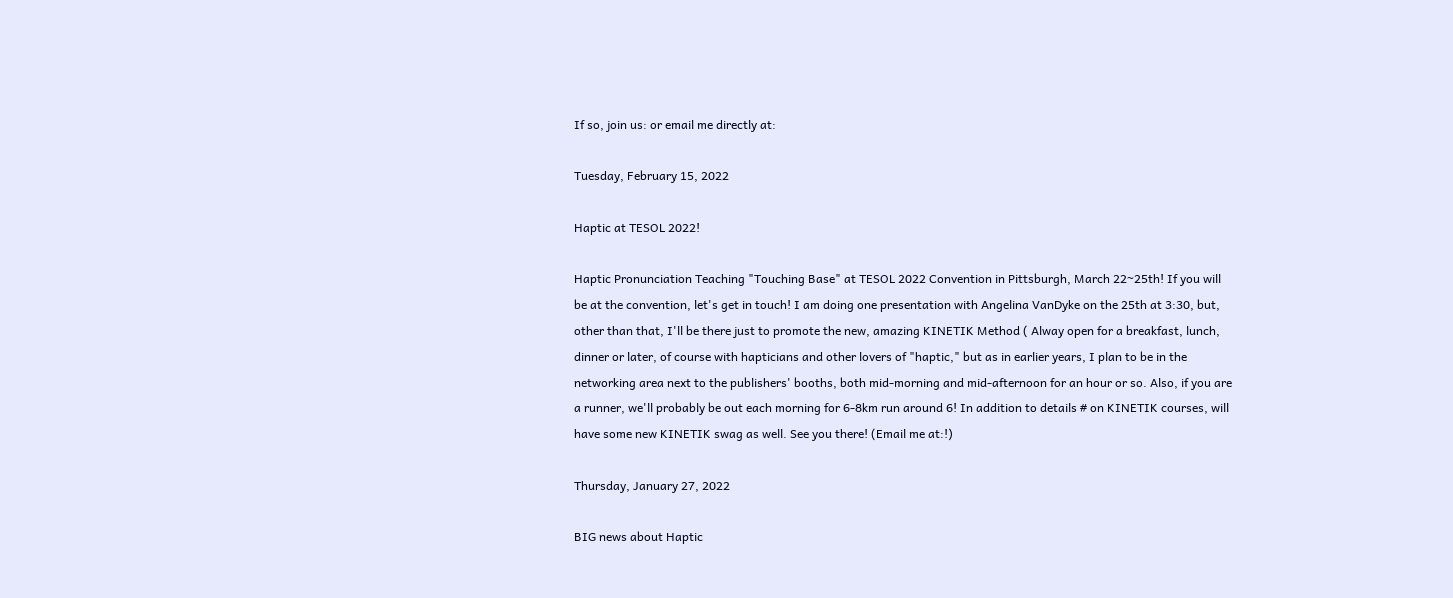If so, join us: or email me directly at:

Tuesday, February 15, 2022

Haptic at TESOL 2022!

Haptic Pronunciation Teaching "Touching Base" at TESOL 2022 Convention in Pittsburgh, March 22~25th! If you will be at the convention, let's get in touch! I am doing one presentation with Angelina VanDyke on the 25th at 3:30, but, other than that, I'll be there just to promote the new, amazing KINETIK Method ( Alway open for a breakfast, lunch, dinner or later, of course with hapticians and other lovers of "haptic," but as in earlier years, I plan to be in the networking area next to the publishers' booths, both mid-morning and mid-afternoon for an hour or so. Also, if you are a runner, we'll probably be out each morning for 6-8km run around 6! In addition to details # on KINETIK courses, will have some new KINETIK swag as well. See you there! (Email me at:!)

Thursday, January 27, 2022

BIG news about Haptic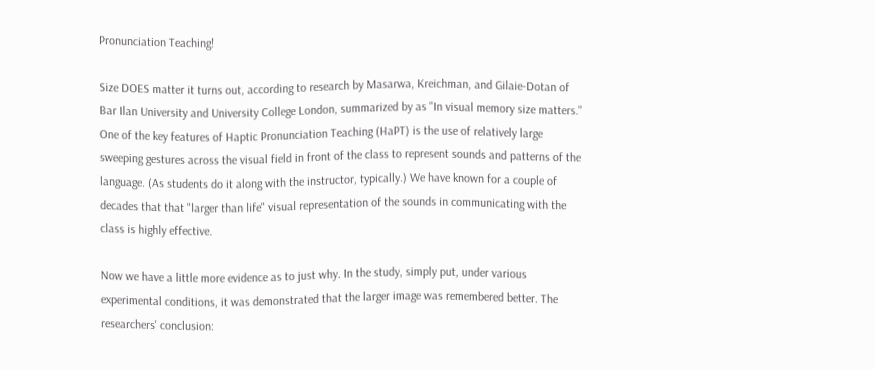Pronunciation Teaching!

Size DOES matter it turns out, according to research by Masarwa, Kreichman, and Gilaie-Dotan of Bar Ilan University and University College London, summarized by as "In visual memory size matters." One of the key features of Haptic Pronunciation Teaching (HaPT) is the use of relatively large sweeping gestures across the visual field in front of the class to represent sounds and patterns of the language. (As students do it along with the instructor, typically.) We have known for a couple of decades that that "larger than life" visual representation of the sounds in communicating with the class is highly effective.

Now we have a little more evidence as to just why. In the study, simply put, under various experimental conditions, it was demonstrated that the larger image was remembered better. The researchers' conclusion: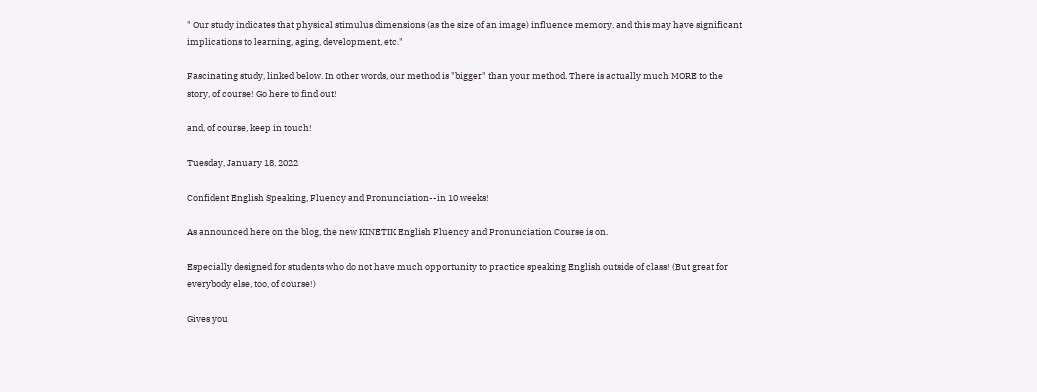" Our study indicates that physical stimulus dimensions (as the size of an image) influence memory, and this may have significant implications to learning, aging, development, etc."

Fascinating study, linked below. In other words, our method is "bigger" than your method. There is actually much MORE to the story, of course! Go here to find out!

and, of course, keep in touch!

Tuesday, January 18, 2022

Confident English Speaking, Fluency and Pronunciation--in 10 weeks!

As announced here on the blog, the new KINETIK English Fluency and Pronunciation Course is on.

Especially designed for students who do not have much opportunity to practice speaking English outside of class! (But great for everybody else, too, of course!)

Gives you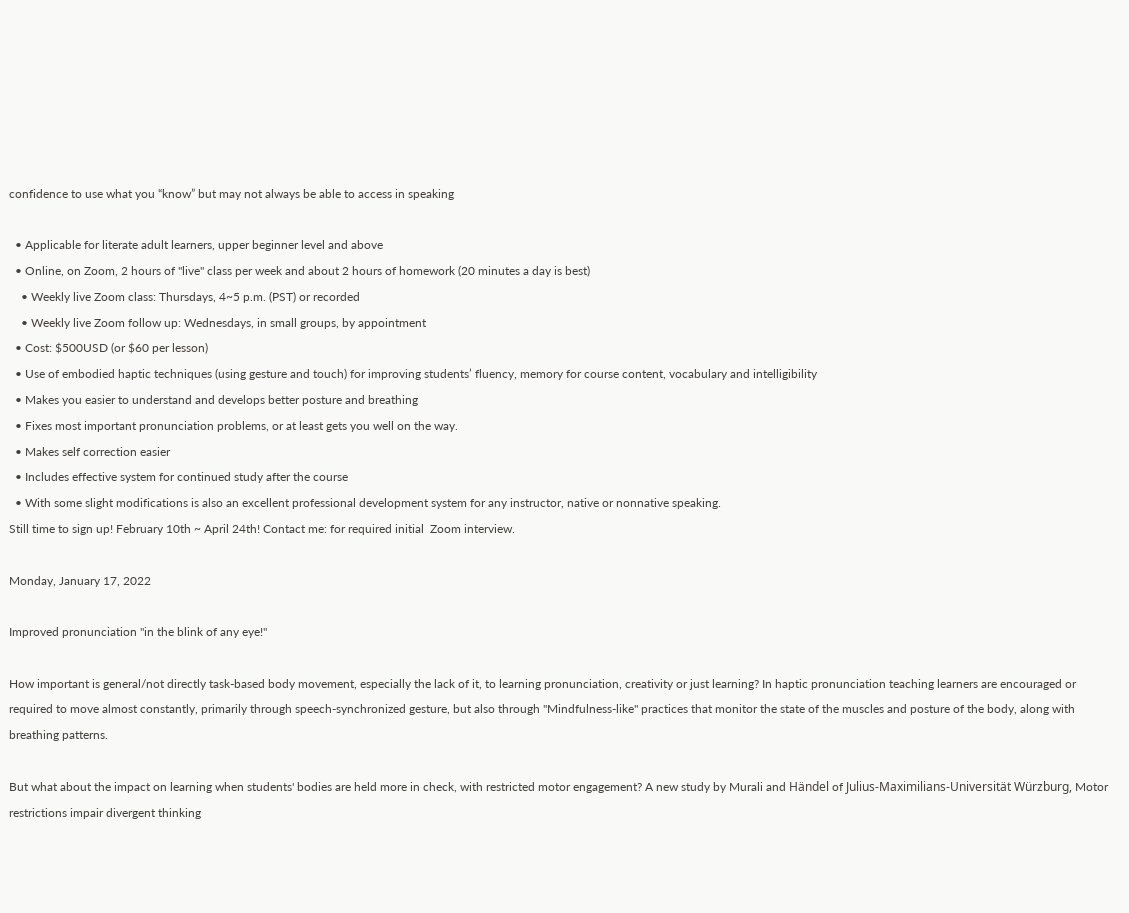confidence to use what you “know” but may not always be able to access in speaking

  • Applicable for literate adult learners, upper beginner level and above
  • Online, on Zoom, 2 hours of "live" class per week and about 2 hours of homework (20 minutes a day is best)
    • Weekly live Zoom class: Thursdays, 4~5 p.m. (PST) or recorded
    • Weekly live Zoom follow up: Wednesdays, in small groups, by appointment
  • Cost: $500USD (or $60 per lesson)
  • Use of embodied haptic techniques (using gesture and touch) for improving students’ fluency, memory for course content, vocabulary and intelligibility
  • Makes you easier to understand and develops better posture and breathing
  • Fixes most important pronunciation problems, or at least gets you well on the way.
  • Makes self correction easier
  • Includes effective system for continued study after the course
  • With some slight modifications is also an excellent professional development system for any instructor, native or nonnative speaking.
Still time to sign up! February 10th ~ April 24th! Contact me: for required initial  Zoom interview.

Monday, January 17, 2022

Improved pronunciation "in the blink of any eye!"

How important is general/not directly task-based body movement, especially the lack of it, to learning pronunciation, creativity or just learning? In haptic pronunciation teaching learners are encouraged or required to move almost constantly, primarily through speech-synchronized gesture, but also through "Mindfulness-like" practices that monitor the state of the muscles and posture of the body, along with breathing patterns.

But what about the impact on learning when students' bodies are held more in check, with restricted motor engagement? A new study by Murali and Händel of Julius-Maximilians-Universität Würzburg, Motor restrictions impair divergent thinking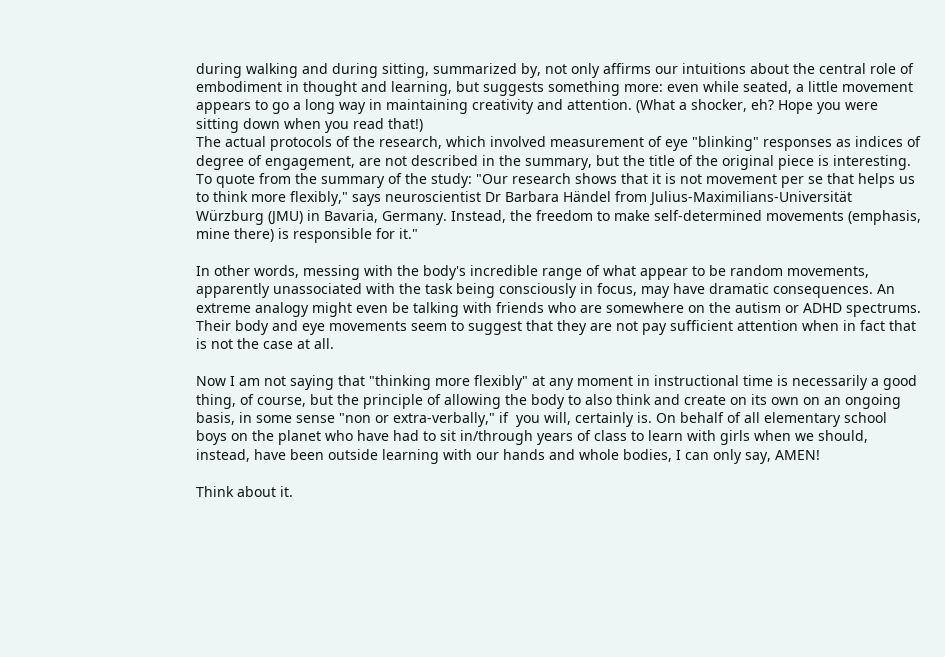during walking and during sitting, summarized by, not only affirms our intuitions about the central role of embodiment in thought and learning, but suggests something more: even while seated, a little movement appears to go a long way in maintaining creativity and attention. (What a shocker, eh? Hope you were sitting down when you read that!)
The actual protocols of the research, which involved measurement of eye "blinking" responses as indices of degree of engagement, are not described in the summary, but the title of the original piece is interesting. To quote from the summary of the study: "Our research shows that it is not movement per se that helps us to think more flexibly," says neuroscientist Dr Barbara Händel from Julius-Maximilians-Universität Würzburg (JMU) in Bavaria, Germany. Instead, the freedom to make self-determined movements (emphasis, mine there) is responsible for it."

In other words, messing with the body's incredible range of what appear to be random movements, apparently unassociated with the task being consciously in focus, may have dramatic consequences. An extreme analogy might even be talking with friends who are somewhere on the autism or ADHD spectrums. Their body and eye movements seem to suggest that they are not pay sufficient attention when in fact that is not the case at all.

Now I am not saying that "thinking more flexibly" at any moment in instructional time is necessarily a good thing, of course, but the principle of allowing the body to also think and create on its own on an ongoing basis, in some sense "non or extra-verbally," if  you will, certainly is. On behalf of all elementary school boys on the planet who have had to sit in/through years of class to learn with girls when we should, instead, have been outside learning with our hands and whole bodies, I can only say, AMEN!

Think about it.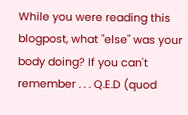While you were reading this blogpost, what "else" was your body doing? If you can't remember . . . Q.E.D (quod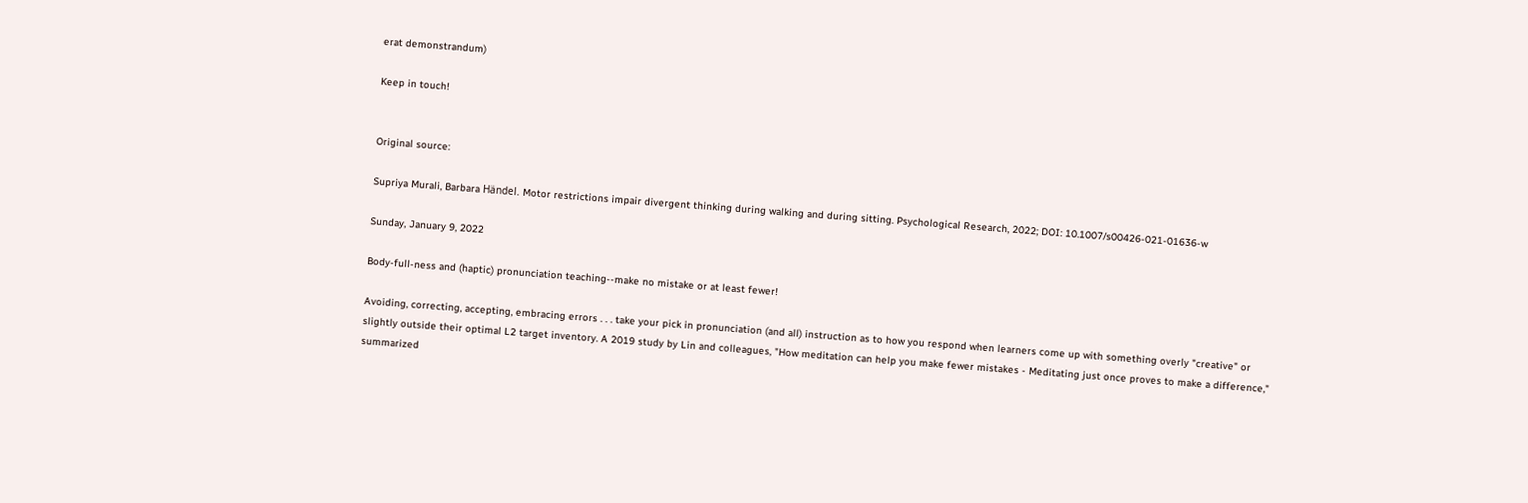erat demonstrandum)

Keep in touch!


Original source:

Supriya Murali, Barbara Händel. Motor restrictions impair divergent thinking during walking and during sitting. Psychological Research, 2022; DOI: 10.1007/s00426-021-01636-w

Sunday, January 9, 2022

Body-full-ness and (haptic) pronunciation teaching--make no mistake or at least fewer!

Avoiding, correcting, accepting, embracing errors . . . take your pick in pronunciation (and all) instruction as to how you respond when learners come up with something overly "creative" or slightly outside their optimal L2 target inventory. A 2019 study by Lin and colleagues, "How meditation can help you make fewer mistakes - Meditating just once proves to make a difference," summarized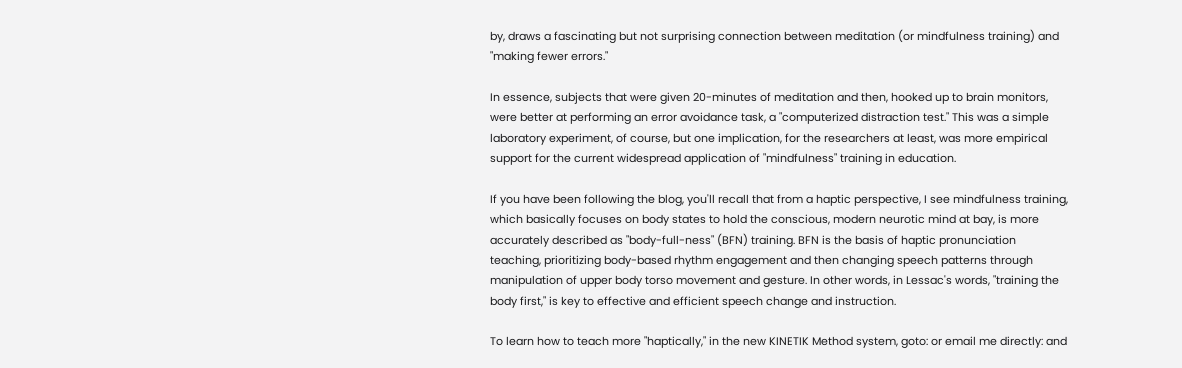by, draws a fascinating but not surprising connection between meditation (or mindfulness training) and "making fewer errors."

In essence, subjects that were given 20-minutes of meditation and then, hooked up to brain monitors,  were better at performing an error avoidance task, a "computerized distraction test." This was a simple laboratory experiment, of course, but one implication, for the researchers at least, was more empirical support for the current widespread application of "mindfulness" training in education.

If you have been following the blog, you'll recall that from a haptic perspective, I see mindfulness training, which basically focuses on body states to hold the conscious, modern neurotic mind at bay, is more accurately described as "body-full-ness" (BFN) training. BFN is the basis of haptic pronunciation teaching, prioritizing body-based rhythm engagement and then changing speech patterns through manipulation of upper body torso movement and gesture. In other words, in Lessac's words, "training the body first," is key to effective and efficient speech change and instruction.

To learn how to teach more "haptically," in the new KINETIK Method system, goto: or email me directly: and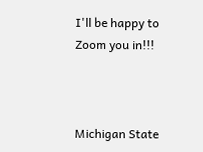I'll be happy to Zoom you in!!!



Michigan State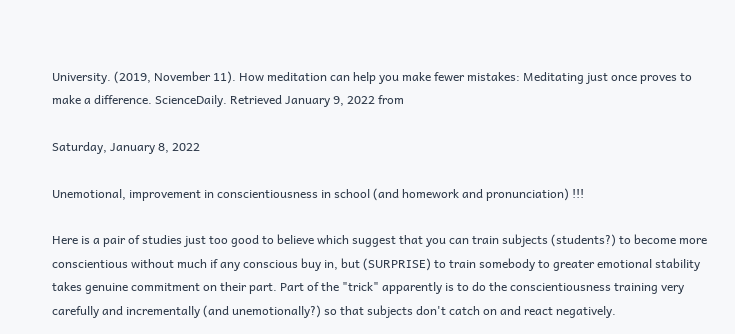University. (2019, November 11). How meditation can help you make fewer mistakes: Meditating just once proves to make a difference. ScienceDaily. Retrieved January 9, 2022 from

Saturday, January 8, 2022

Unemotional, improvement in conscientiousness in school (and homework and pronunciation) !!!

Here is a pair of studies just too good to believe which suggest that you can train subjects (students?) to become more conscientious without much if any conscious buy in, but (SURPRISE) to train somebody to greater emotional stability takes genuine commitment on their part. Part of the "trick" apparently is to do the conscientiousness training very carefully and incrementally (and unemotionally?) so that subjects don't catch on and react negatively.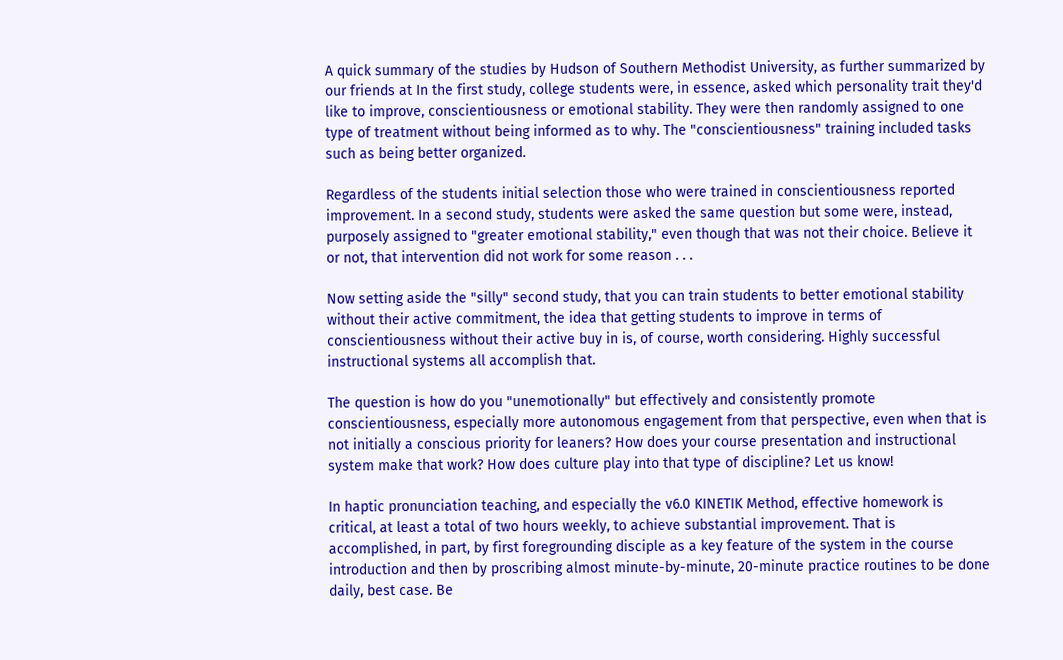A quick summary of the studies by Hudson of Southern Methodist University, as further summarized by our friends at In the first study, college students were, in essence, asked which personality trait they'd like to improve, conscientiousness or emotional stability. They were then randomly assigned to one type of treatment without being informed as to why. The "conscientiousness" training included tasks such as being better organized.

Regardless of the students initial selection those who were trained in conscientiousness reported improvement. In a second study, students were asked the same question but some were, instead, purposely assigned to "greater emotional stability," even though that was not their choice. Believe it or not, that intervention did not work for some reason . . .

Now setting aside the "silly" second study, that you can train students to better emotional stability without their active commitment, the idea that getting students to improve in terms of conscientiousness without their active buy in is, of course, worth considering. Highly successful instructional systems all accomplish that.

The question is how do you "unemotionally" but effectively and consistently promote conscientiousness, especially more autonomous engagement from that perspective, even when that is not initially a conscious priority for leaners? How does your course presentation and instructional system make that work? How does culture play into that type of discipline? Let us know!

In haptic pronunciation teaching, and especially the v6.0 KINETIK Method, effective homework is critical, at least a total of two hours weekly, to achieve substantial improvement. That is accomplished, in part, by first foregrounding disciple as a key feature of the system in the course introduction and then by proscribing almost minute-by-minute, 20-minute practice routines to be done daily, best case. Be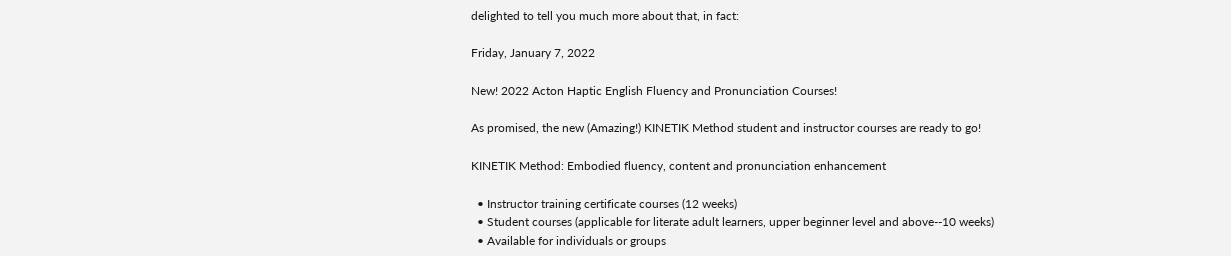delighted to tell you much more about that, in fact:

Friday, January 7, 2022

New! 2022 Acton Haptic English Fluency and Pronunciation Courses!

As promised, the new (Amazing!) KINETIK Method student and instructor courses are ready to go!

KINETIK Method: Embodied fluency, content and pronunciation enhancement

  • Instructor training certificate courses (12 weeks)
  • Student courses (applicable for literate adult learners, upper beginner level and above--10 weeks)
  • Available for individuals or groups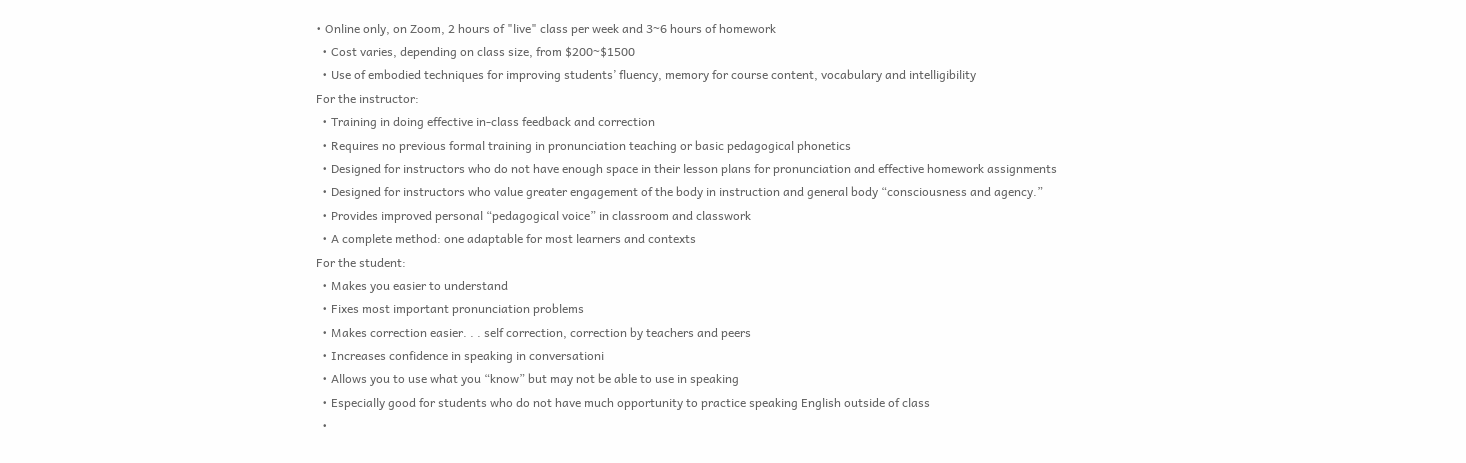• Online only, on Zoom, 2 hours of "live" class per week and 3~6 hours of homework
  • Cost varies, depending on class size, from $200~$1500
  • Use of embodied techniques for improving students’ fluency, memory for course content, vocabulary and intelligibility
For the instructor:
  • Training in doing effective in-class feedback and correction
  • Requires no previous formal training in pronunciation teaching or basic pedagogical phonetics
  • Designed for instructors who do not have enough space in their lesson plans for pronunciation and effective homework assignments
  • Designed for instructors who value greater engagement of the body in instruction and general body “consciousness and agency.”
  • Provides improved personal “pedagogical voice” in classroom and classwork
  • A complete method: one adaptable for most learners and contexts
For the student:
  • Makes you easier to understand
  • Fixes most important pronunciation problems
  • Makes correction easier. . . self correction, correction by teachers and peers
  • Increases confidence in speaking in conversationi
  • Allows you to use what you “know” but may not be able to use in speaking
  • Especially good for students who do not have much opportunity to practice speaking English outside of class
  •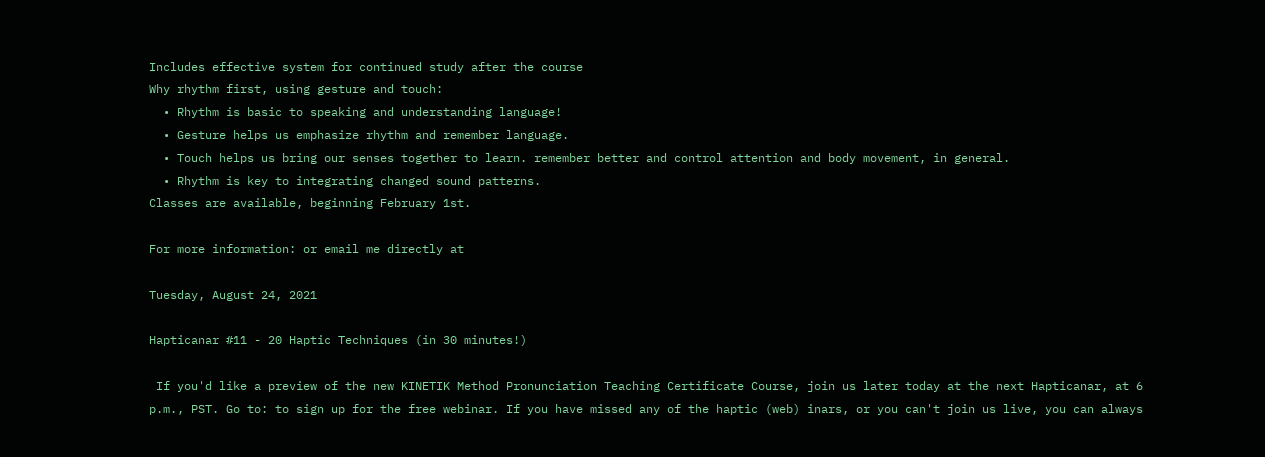Includes effective system for continued study after the course
Why rhythm first, using gesture and touch:
  • Rhythm is basic to speaking and understanding language!
  • Gesture helps us emphasize rhythm and remember language.
  • Touch helps us bring our senses together to learn. remember better and control attention and body movement, in general.
  • Rhythm is key to integrating changed sound patterns.
Classes are available, beginning February 1st.

For more information: or email me directly at

Tuesday, August 24, 2021

Hapticanar #11 - 20 Haptic Techniques (in 30 minutes!)

 If you'd like a preview of the new KINETIK Method Pronunciation Teaching Certificate Course, join us later today at the next Hapticanar, at 6 p.m., PST. Go to: to sign up for the free webinar. If you have missed any of the haptic (web) inars, or you can't join us live, you can always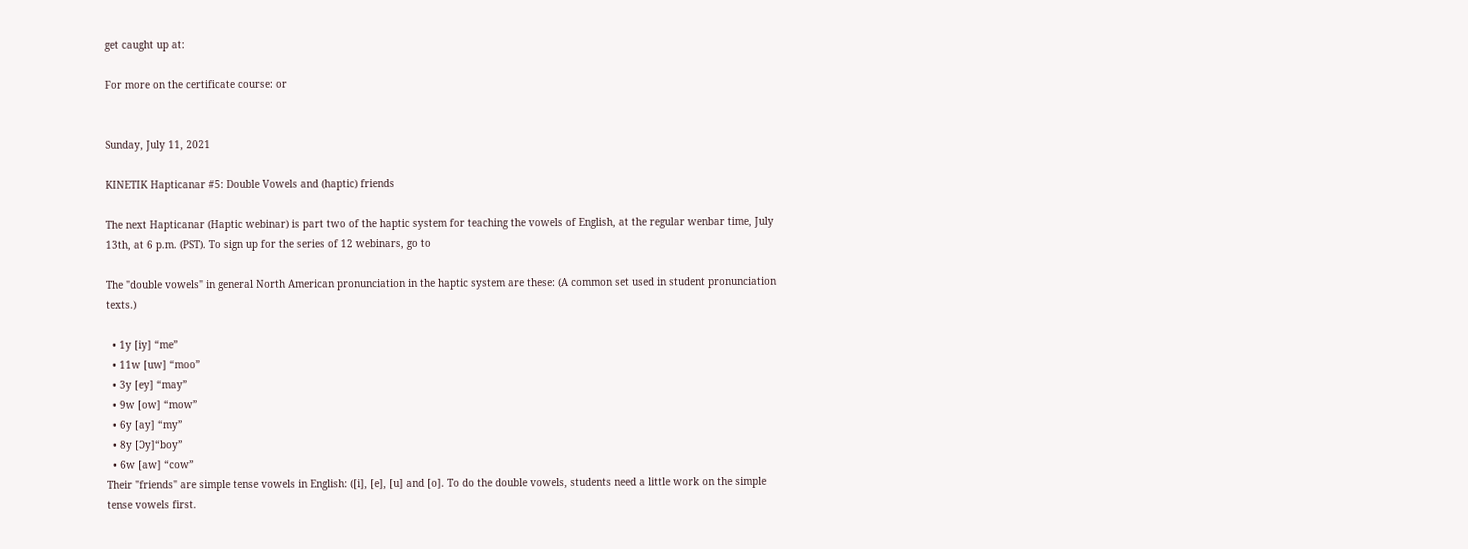get caught up at:

For more on the certificate course: or


Sunday, July 11, 2021

KINETIK Hapticanar #5: Double Vowels and (haptic) friends

The next Hapticanar (Haptic webinar) is part two of the haptic system for teaching the vowels of English, at the regular wenbar time, July 13th, at 6 p.m. (PST). To sign up for the series of 12 webinars, go to

The "double vowels" in general North American pronunciation in the haptic system are these: (A common set used in student pronunciation texts.)

  • 1y [iy] “me”
  • 11w [uw] “moo”
  • 3y [ey] “may”
  • 9w [ow] “mow”
  • 6y [ay] “my”
  • 8y [Ɔy]“boy”
  • 6w [aw] “cow”
Their "friends" are simple tense vowels in English: ([i], [e], [u] and [o]. To do the double vowels, students need a little work on the simple tense vowels first.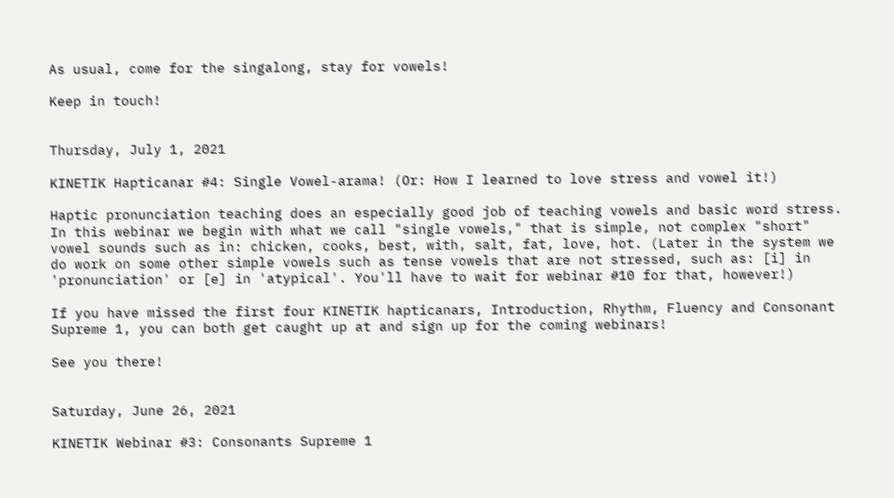As usual, come for the singalong, stay for vowels!

Keep in touch!


Thursday, July 1, 2021

KINETIK Hapticanar #4: Single Vowel-arama! (Or: How I learned to love stress and vowel it!)

Haptic pronunciation teaching does an especially good job of teaching vowels and basic word stress. In this webinar we begin with what we call "single vowels," that is simple, not complex "short" vowel sounds such as in: chicken, cooks, best, with, salt, fat, love, hot. (Later in the system we do work on some other simple vowels such as tense vowels that are not stressed, such as: [i] in 'pronunciation' or [e] in 'atypical'. You'll have to wait for webinar #10 for that, however!)

If you have missed the first four KINETIK hapticanars, Introduction, Rhythm, Fluency and Consonant Supreme 1, you can both get caught up at and sign up for the coming webinars!

See you there!


Saturday, June 26, 2021

KINETIK Webinar #3: Consonants Supreme 1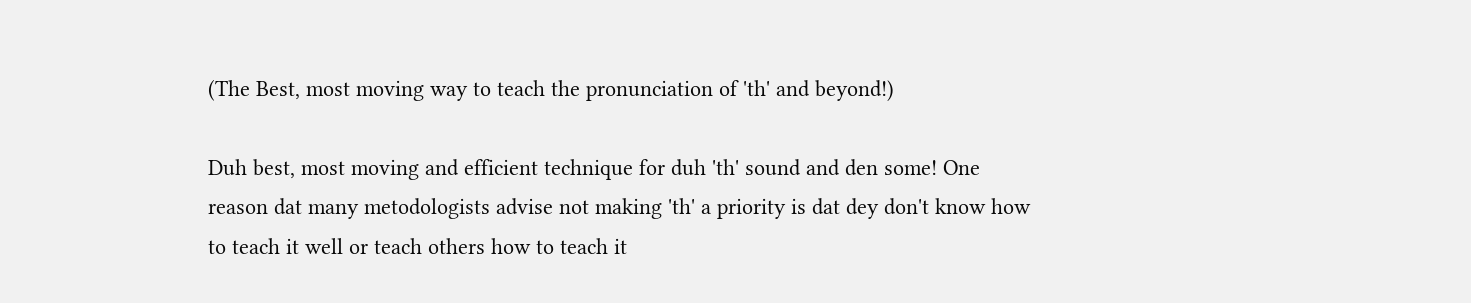(The Best, most moving way to teach the pronunciation of 'th' and beyond!)

Duh best, most moving and efficient technique for duh 'th' sound and den some! One reason dat many metodologists advise not making 'th' a priority is dat dey don't know how to teach it well or teach others how to teach it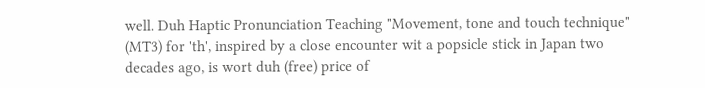well. Duh Haptic Pronunciation Teaching "Movement, tone and touch technique" (MT3) for 'th', inspired by a close encounter wit a popsicle stick in Japan two decades ago, is wort duh (free) price of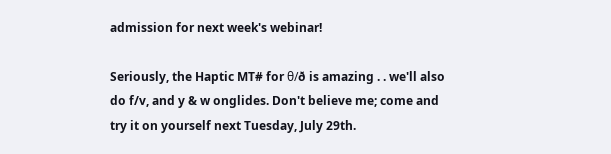admission for next week's webinar!

Seriously, the Haptic MT# for θ/ð is amazing . . we'll also do f/v, and y & w onglides. Don't believe me; come and try it on yourself next Tuesday, July 29th.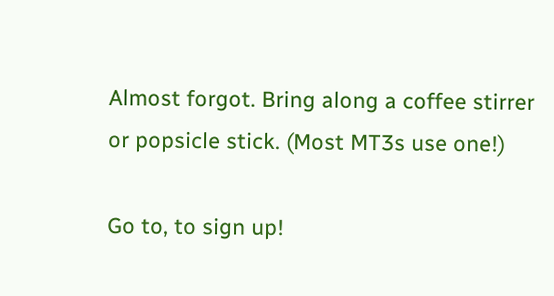Almost forgot. Bring along a coffee stirrer or popsicle stick. (Most MT3s use one!)

Go to, to sign up!